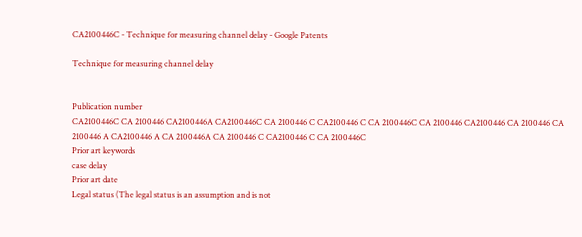CA2100446C - Technique for measuring channel delay - Google Patents

Technique for measuring channel delay


Publication number
CA2100446C CA 2100446 CA2100446A CA2100446C CA 2100446 C CA2100446 C CA 2100446C CA 2100446 CA2100446 CA 2100446 CA 2100446 A CA2100446 A CA 2100446A CA 2100446 C CA2100446 C CA 2100446C
Prior art keywords
case delay
Prior art date
Legal status (The legal status is an assumption and is not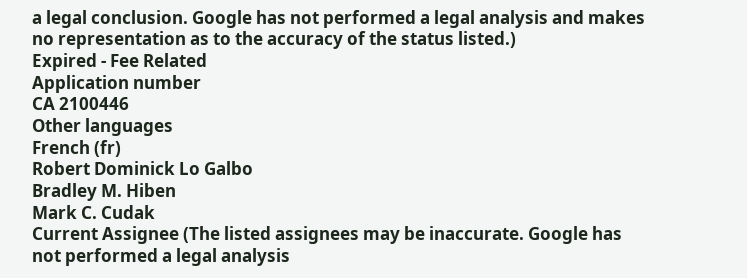a legal conclusion. Google has not performed a legal analysis and makes no representation as to the accuracy of the status listed.)
Expired - Fee Related
Application number
CA 2100446
Other languages
French (fr)
Robert Dominick Lo Galbo
Bradley M. Hiben
Mark C. Cudak
Current Assignee (The listed assignees may be inaccurate. Google has not performed a legal analysis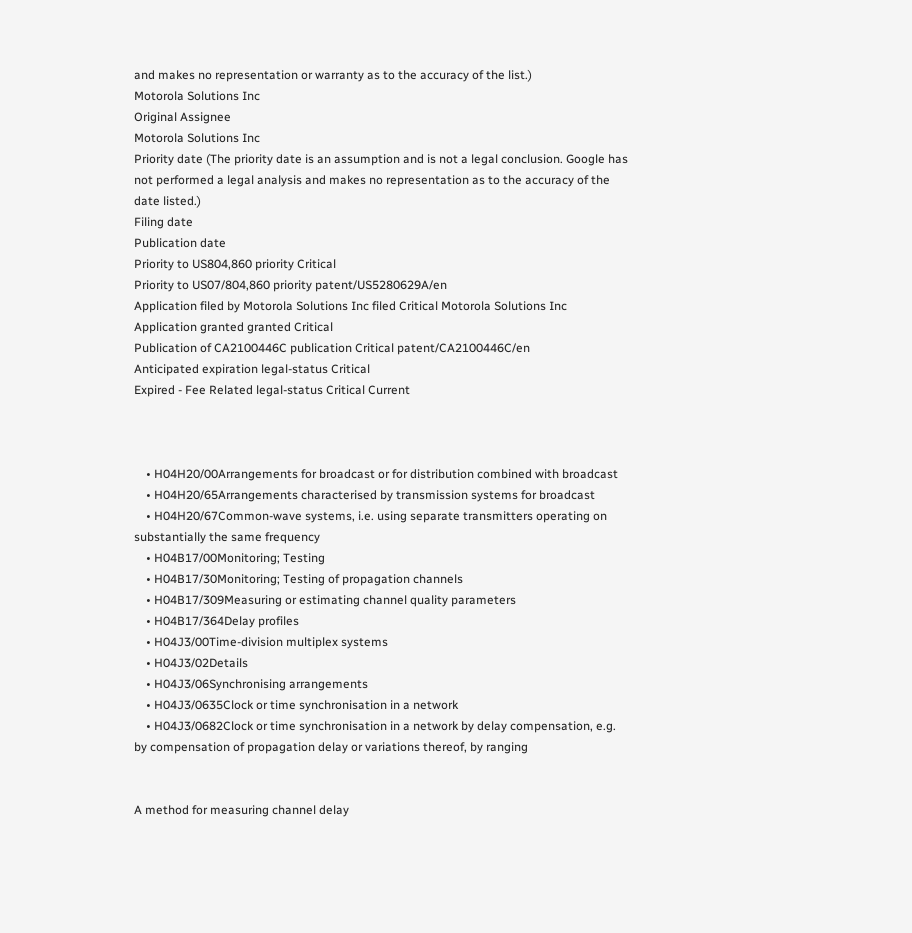and makes no representation or warranty as to the accuracy of the list.)
Motorola Solutions Inc
Original Assignee
Motorola Solutions Inc
Priority date (The priority date is an assumption and is not a legal conclusion. Google has not performed a legal analysis and makes no representation as to the accuracy of the date listed.)
Filing date
Publication date
Priority to US804,860 priority Critical
Priority to US07/804,860 priority patent/US5280629A/en
Application filed by Motorola Solutions Inc filed Critical Motorola Solutions Inc
Application granted granted Critical
Publication of CA2100446C publication Critical patent/CA2100446C/en
Anticipated expiration legal-status Critical
Expired - Fee Related legal-status Critical Current



    • H04H20/00Arrangements for broadcast or for distribution combined with broadcast
    • H04H20/65Arrangements characterised by transmission systems for broadcast
    • H04H20/67Common-wave systems, i.e. using separate transmitters operating on substantially the same frequency
    • H04B17/00Monitoring; Testing
    • H04B17/30Monitoring; Testing of propagation channels
    • H04B17/309Measuring or estimating channel quality parameters
    • H04B17/364Delay profiles
    • H04J3/00Time-division multiplex systems
    • H04J3/02Details
    • H04J3/06Synchronising arrangements
    • H04J3/0635Clock or time synchronisation in a network
    • H04J3/0682Clock or time synchronisation in a network by delay compensation, e.g. by compensation of propagation delay or variations thereof, by ranging


A method for measuring channel delay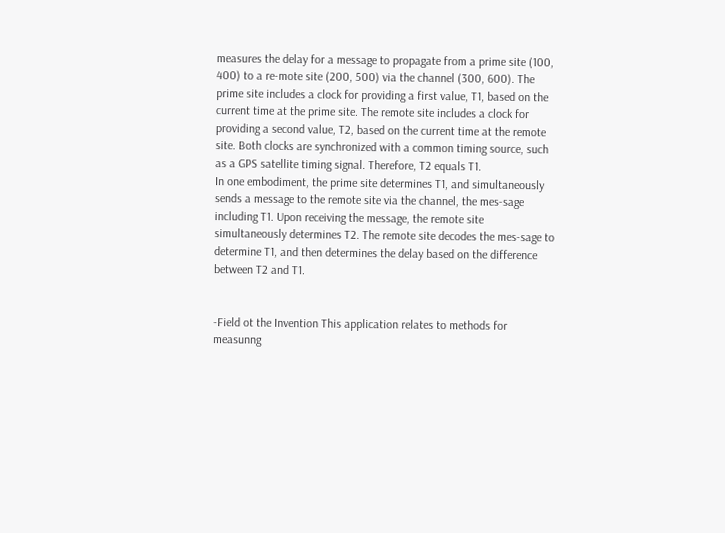measures the delay for a message to propagate from a prime site (100, 400) to a re-mote site (200, 500) via the channel (300, 600). The prime site includes a clock for providing a first value, T1, based on the current time at the prime site. The remote site includes a clock for providing a second value, T2, based on the current time at the remote site. Both clocks are synchronized with a common timing source, such as a GPS satellite timing signal. Therefore, T2 equals T1.
In one embodiment, the prime site determines T1, and simultaneously sends a message to the remote site via the channel, the mes-sage including T1. Upon receiving the message, the remote site simultaneously determines T2. The remote site decodes the mes-sage to determine T1, and then determines the delay based on the difference between T2 and T1.


-Field ot the Invention This application relates to methods for measunng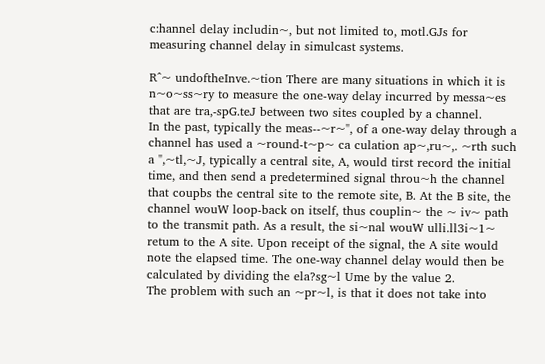c:hannel delay includin~, but not limited to, motl.GJs for measuring channel delay in simulcast systems.

R^~ undoftheInve.~tion There are many situations in which it is n~o~ss~ry to measure the one-way delay incurred by messa~es that are tra,-spG.teJ between two sites coupled by a channel.
In the past, typically the meas--~r~", of a one-way delay through a channel has used a ~round-t~p~ ca culation ap~,ru~,. ~rth such a ",~tl,~J, typically a central site, A, would tirst record the initial time, and then send a predetermined signal throu~h the channel that coupbs the central site to the remote site, B. At the B site, the channel wouW loop-back on itself, thus couplin~ the ~ iv~ path to the transmit path. As a result, the si~nal wouW ulli.ll3i~1~ retum to the A site. Upon receipt of the signal, the A site would note the elapsed time. The one-way channel delay would then be calculated by dividing the ela?sg~l Ume by the value 2.
The problem with such an ~pr~l, is that it does not take into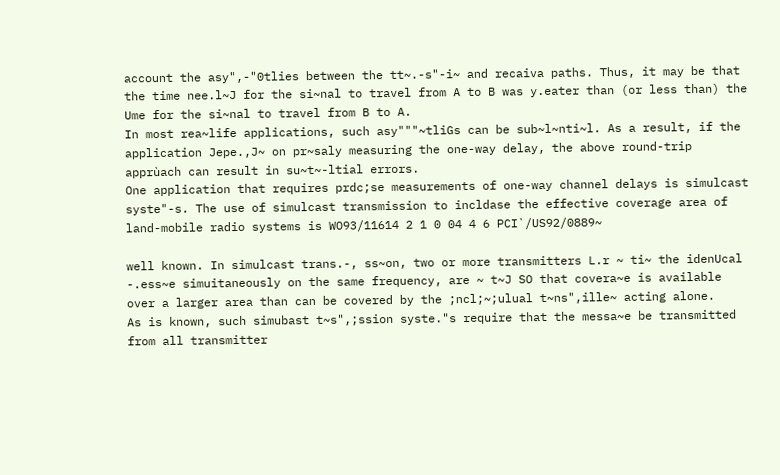account the asy",-"0tlies between the tt~.-s"-i~ and recaiva paths. Thus, it may be that the time nee.l~J for the si~nal to travel from A to B was y.eater than (or less than) the Ume for the si~nal to travel from B to A.
In most rea~life applications, such asy"""~tliGs can be sub~l~nti~l. As a result, if the application Jepe.,J~ on pr~saly measuring the one-way delay, the above round-trip apprùach can result in su~t~-ltial errors.
One application that requires prdc;se measurements of one-way channel delays is simulcast syste"-s. The use of simulcast transmission to incldase the effective coverage area of land-mobile radio systems is WO93/11614 2 1 0 04 4 6 PCI`/US92/0889~

well known. In simulcast trans.-, ss~on, two or more transmitters L.r ~ ti~ the idenUcal -.ess~e simuitaneously on the same frequency, are ~ t~J SO that covera~e is available over a larger area than can be covered by the ;ncl;~;ulual t~ns",ille~ acting alone.
As is known, such simubast t~s",;ssion syste."s require that the messa~e be transmitted from all transmitter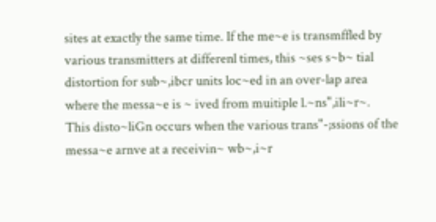sites at exactly the same time. If the me~e is transmffled by various transmitters at differenl times, this ~ses s~b~ tial distortion for sub~,ibcr units loc~ed in an over-lap area where the messa~e is ~ ived from muitiple l.~ns",ili~r~.
This disto~liGn occurs when the various trans"-;ssions of the messa~e arnve at a receivin~ wb~,i~r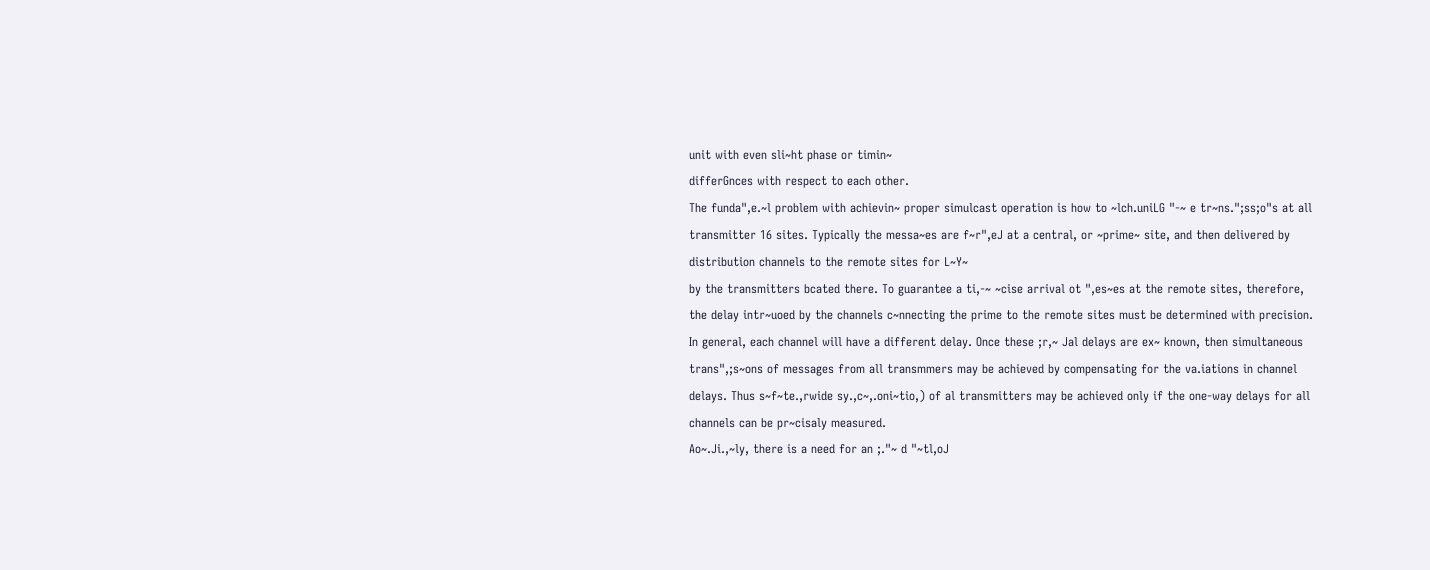unit with even sli~ht phase or timin~
differGnces with respect to each other.
The funda",e.~l problem with achievin~ proper simulcast operation is how to ~lch.uniLG "-~ e tr~ns.";ss;o"s at all transmitter 16 sites. Typically the messa~es are f~r",eJ at a central, or ~prime~ site, and then delivered by distribution channels to the remote sites for L~Y~
by the transmitters bcated there. To guarantee a ti,-~ ~cise arrival ot ",es~es at the remote sites, therefore, the delay intr~uoed by the channels c~nnecting the prime to the remote sites must be determined with precision.
In general, each channel will have a different delay. Once these ;r,~ Jal delays are ex~ known, then simultaneous trans",;s~ons of messages from all transmmers may be achieved by compensating for the va.iations in channel delays. Thus s~f~te.,rwide sy.,c~,.oni~tio,) of al transmitters may be achieved only if the one-way delays for all channels can be pr~cisaly measured.
Ao~.Ji.,~ly, there is a need for an ;."~ d "~tl,oJ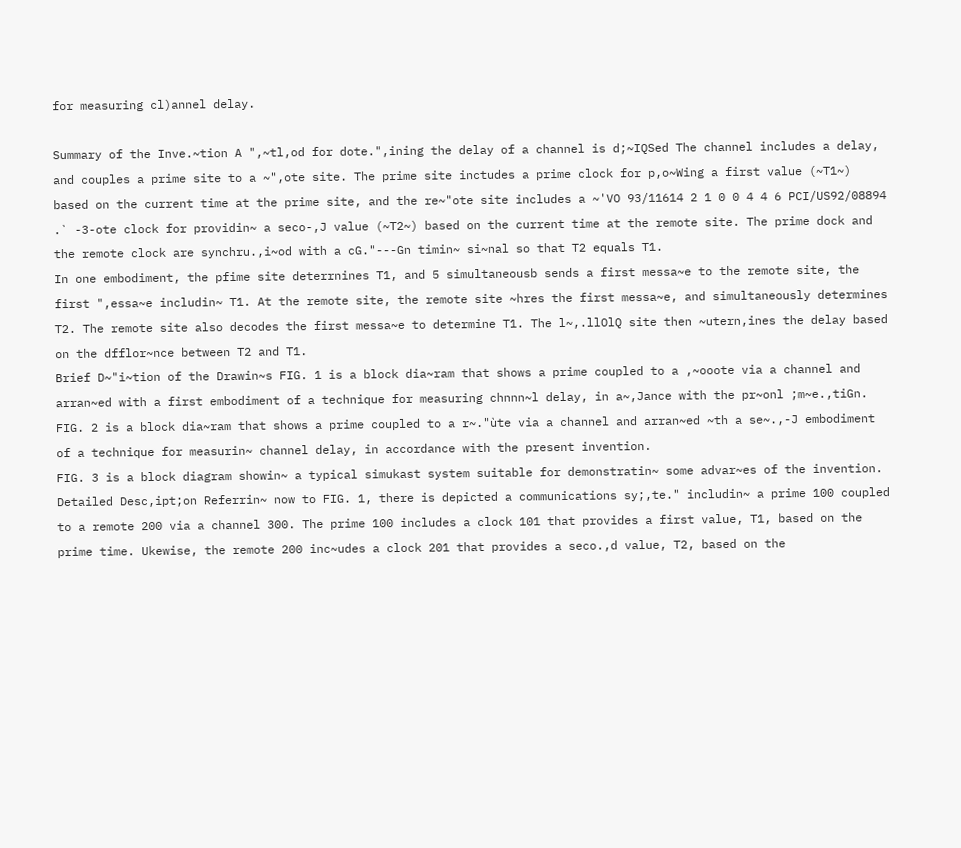for measuring cl)annel delay.

Summary of the Inve.~tion A ",~tl,od for dote.",ining the delay of a channel is d;~IQSed The channel includes a delay, and couples a prime site to a ~",ote site. The prime site inctudes a prime clock for p,o~Wing a first value (~T1~) based on the current time at the prime site, and the re~"ote site includes a ~'VO 93/11614 2 1 0 0 4 4 6 PCI/US92/08894 .` -3-ote clock for providin~ a seco-,J value (~T2~) based on the current time at the remote site. The prime dock and the remote clock are synchru.,i~od with a cG."---Gn timin~ si~nal so that T2 equals T1.
In one embodiment, the pfime site deterrnines T1, and 5 simultaneousb sends a first messa~e to the remote site, the first ",essa~e includin~ T1. At the remote site, the remote site ~hres the first messa~e, and simultaneously determines T2. The remote site also decodes the first messa~e to determine T1. The l~,.llOlQ site then ~utern,ines the delay based on the dfflor~nce between T2 and T1.
Brief D~"i~tion of the Drawin~s FIG. 1 is a block dia~ram that shows a prime coupled to a ,~ooote via a channel and arran~ed with a first embodiment of a technique for measuring chnnn~l delay, in a~,Jance with the pr~onl ;m~e.,tiGn.
FIG. 2 is a block dia~ram that shows a prime coupled to a r~."ùte via a channel and arran~ed ~th a se~.,-J embodiment of a technique for measurin~ channel delay, in accordance with the present invention.
FIG. 3 is a block diagram showin~ a typical simukast system suitable for demonstratin~ some advar~es of the invention.
Detailed Desc,ipt;on Referrin~ now to FIG. 1, there is depicted a communications sy;,te." includin~ a prime 100 coupled to a remote 200 via a channel 300. The prime 100 includes a clock 101 that provides a first value, T1, based on the prime time. Ukewise, the remote 200 inc~udes a clock 201 that provides a seco.,d value, T2, based on the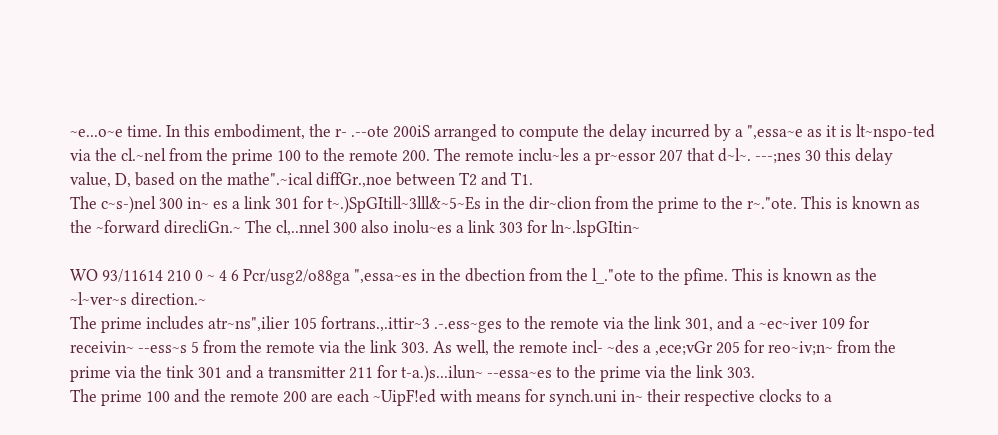~e...o~e time. In this embodiment, the r- .--ote 200iS arranged to compute the delay incurred by a ",essa~e as it is lt~nspo-ted via the cl.~nel from the prime 100 to the remote 200. The remote inclu~les a pr~essor 207 that d~l~. ---;nes 30 this delay value, D, based on the mathe".~ical diffGr.,noe between T2 and T1.
The c~s-)nel 300 in~ es a link 301 for t~.)SpGItill~3lll&~5~Es in the dir~clion from the prime to the r~."ote. This is known as the ~forward direcliGn.~ The cl,..nnel 300 also inolu~es a link 303 for ln~.lspGItin~

WO 93/11614 210 0 ~ 4 6 Pcr/usg2/o88ga ",essa~es in the dbection from the l_."ote to the pfime. This is known as the ~l~ver~s direction.~
The prime includes atr~ns",ilier 105 fortrans.,.ittir~3 .-.ess~ges to the remote via the link 301, and a ~ec~iver 109 for receivin~ --ess~s 5 from the remote via the link 303. As well, the remote incl- ~des a ,ece;vGr 205 for reo~iv;n~ from the prime via the tink 301 and a transmitter 211 for t-a.)s...ilun~ --essa~es to the prime via the link 303.
The prime 100 and the remote 200 are each ~UipF!ed with means for synch.uni in~ their respective clocks to a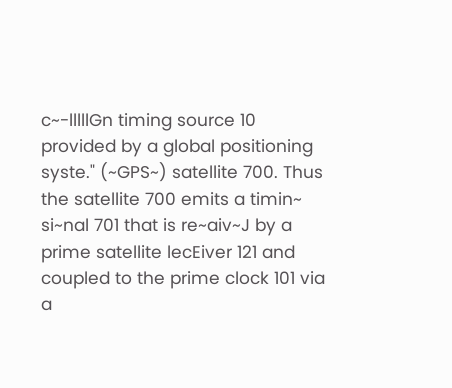c~-lllllGn timing source 10 provided by a global positioning syste." (~GPS~) satellite 700. Thus the satellite 700 emits a timin~ si~nal 701 that is re~aiv~J by a prime satellite lecEiver 121 and coupled to the prime clock 101 via a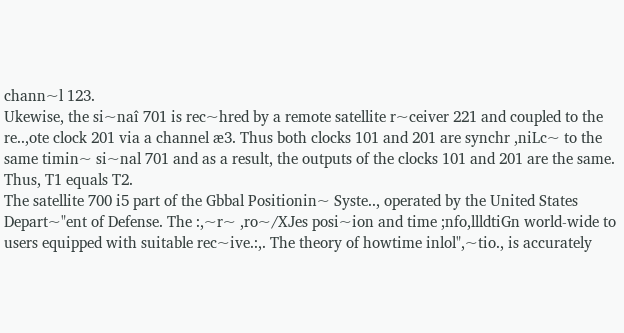chann~l 123.
Ukewise, the si~naî 701 is rec~hred by a remote satellite r~ceiver 221 and coupled to the re..,ote clock 201 via a channel æ3. Thus both clocks 101 and 201 are synchr ,niLc~ to the same timin~ si~nal 701 and as a result, the outputs of the clocks 101 and 201 are the same. Thus, T1 equals T2.
The satellite 700 i5 part of the Gbbal Positionin~ Syste.., operated by the United States Depart~"ent of Defense. The :,~r~ ,ro~/XJes posi~ion and time ;nfo,llldtiGn world-wide to users equipped with suitable rec~ive.:,. The theory of howtime inlol",~tio., is accurately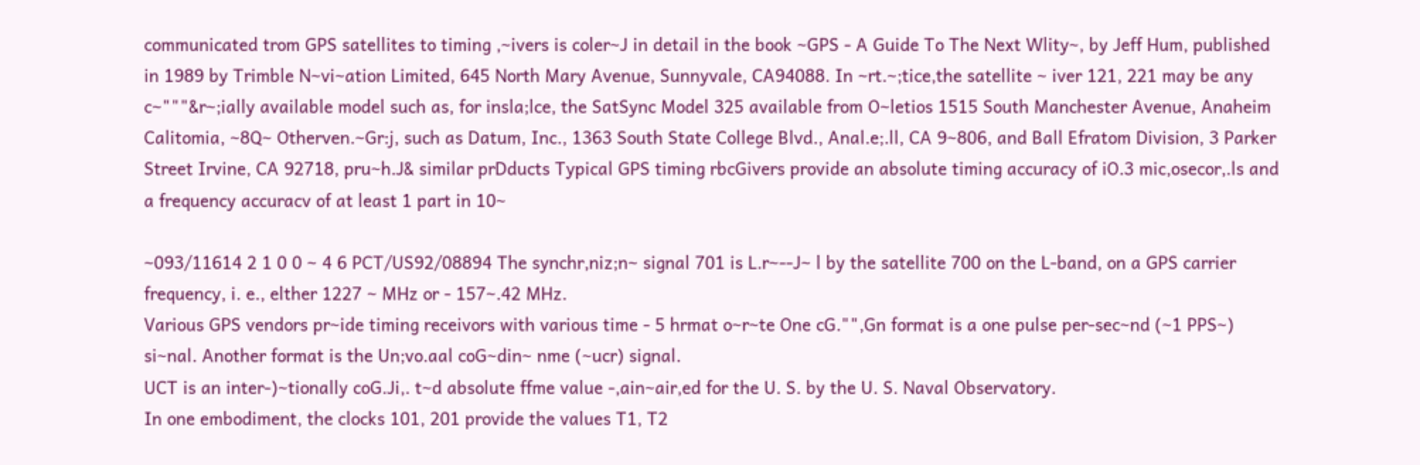communicated trom GPS satellites to timing ,~ivers is coler~J in detail in the book ~GPS - A Guide To The Next Wlity~, by Jeff Hum, published in 1989 by Trimble N~vi~ation Limited, 645 North Mary Avenue, Sunnyvale, CA94088. In ~rt.~;tice,the satellite ~ iver 121, 221 may be any c~"""&r~;ially available model such as, for insla;lce, the SatSync Model 325 available from O~letios 1515 South Manchester Avenue, Anaheim Calitomia, ~8Q~ Otherven.~Gr:j, such as Datum, Inc., 1363 South State College Blvd., Anal.e;.ll, CA 9~806, and Ball Efratom Division, 3 Parker Street Irvine, CA 92718, pru~h.J& similar prDducts Typical GPS timing rbcGivers provide an absolute timing accuracy of iO.3 mic,osecor,.ls and a frequency accuracv of at least 1 part in 10~

~093/11614 2 1 0 0 ~ 4 6 PCT/US92/08894 The synchr,niz;n~ signal 701 is L.r~--J~ l by the satellite 700 on the L-band, on a GPS carrier frequency, i. e., elther 1227 ~ MHz or - 157~.42 MHz.
Various GPS vendors pr~ide timing receivors with various time - 5 hrmat o~r~te One cG."",Gn format is a one pulse per-sec~nd (~1 PPS~) si~nal. Another format is the Un;vo.aal coG~din~ nme (~ucr) signal.
UCT is an inter-)~tionally coG.Ji,. t~d absolute ffme value -,ain~air,ed for the U. S. by the U. S. Naval Observatory.
In one embodiment, the clocks 101, 201 provide the values T1, T2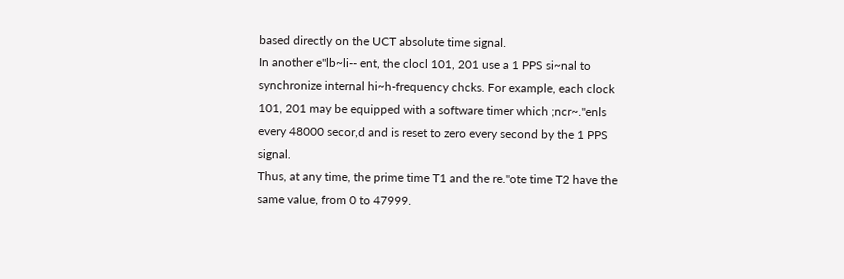based directly on the UCT absolute time signal.
In another e"lb~li-- ent, the clocl 101, 201 use a 1 PPS si~nal to synchronize internal hi~h-frequency chcks. For example, each clock 101, 201 may be equipped with a software timer which ;ncr~."enls every 48000 secor,d and is reset to zero every second by the 1 PPS signal.
Thus, at any time, the prime time T1 and the re."ote time T2 have the same value, from 0 to 47999.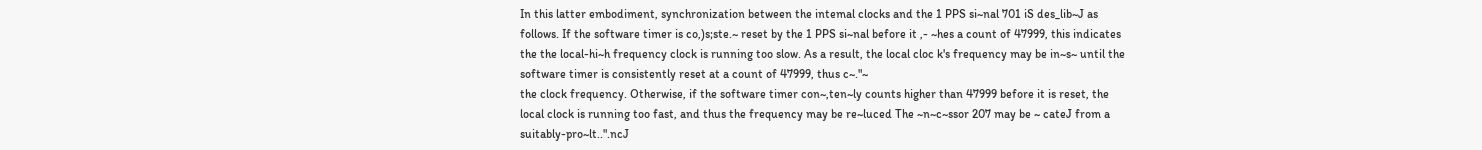In this latter embodiment, synchronization between the intemal clocks and the 1 PPS si~nal 701 iS des_lib~J as follows. If the software timer is co,)s;ste.~ reset by the 1 PPS si~nal before it ,- ~hes a count of 47999, this indicates the the local-hi~h frequency clock is running too slow. As a result, the local cloc k's frequency may be in~s~ until the software timer is consistently reset at a count of 47999, thus c~."~
the clock frequency. Otherwise, if the software timer con~,ten~ly counts higher than 47999 before it is reset, the local clock is running too fast, and thus the frequency may be re~luced The ~n~c~ssor 207 may be ~ cateJ from a suitably-pro~lt..".ncJ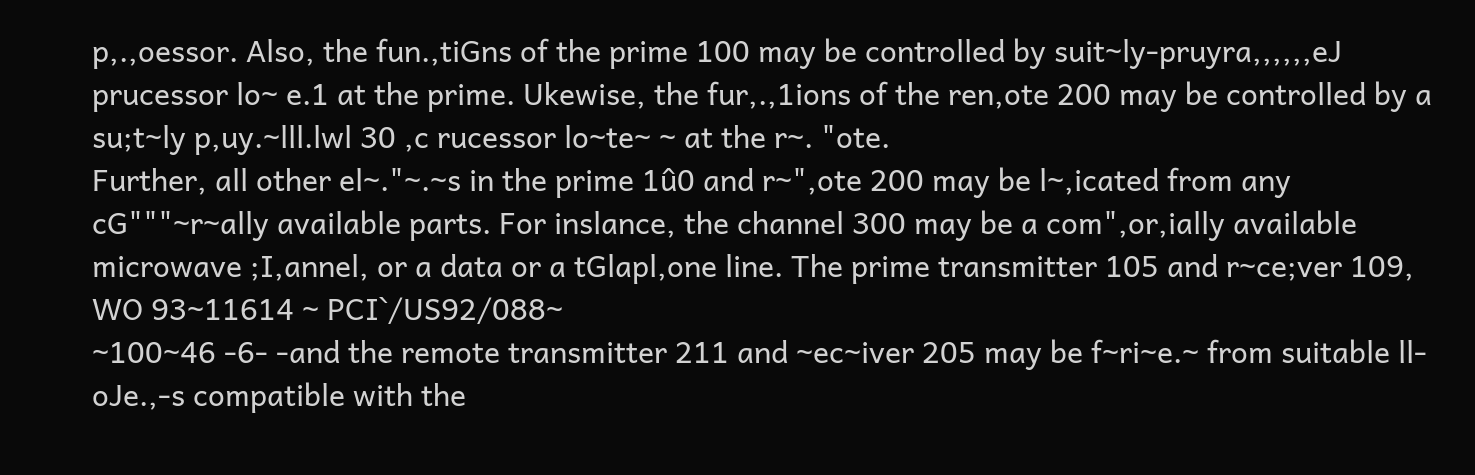p,.,oessor. Also, the fun.,tiGns of the prime 100 may be controlled by suit~ly-pruyra,,,,,,eJ prucessor lo~ e.1 at the prime. Ukewise, the fur,.,1ions of the ren,ote 200 may be controlled by a su;t~ly p,uy.~lll.lwl 30 ,c rucessor lo~te~ ~ at the r~. "ote.
Further, all other el~."~.~s in the prime 1û0 and r~",ote 200 may be l~,icated from any cG"""~r~ally available parts. For inslance, the channel 300 may be a com",or,ially available microwave ;I,annel, or a data or a tGlapl,one line. The prime transmitter 105 and r~ce;ver 109, WO 93~11614 ~ PCI`/US92/088~
~100~46 -6- -and the remote transmitter 211 and ~ec~iver 205 may be f~ri~e.~ from suitable ll-oJe.,-s compatible with the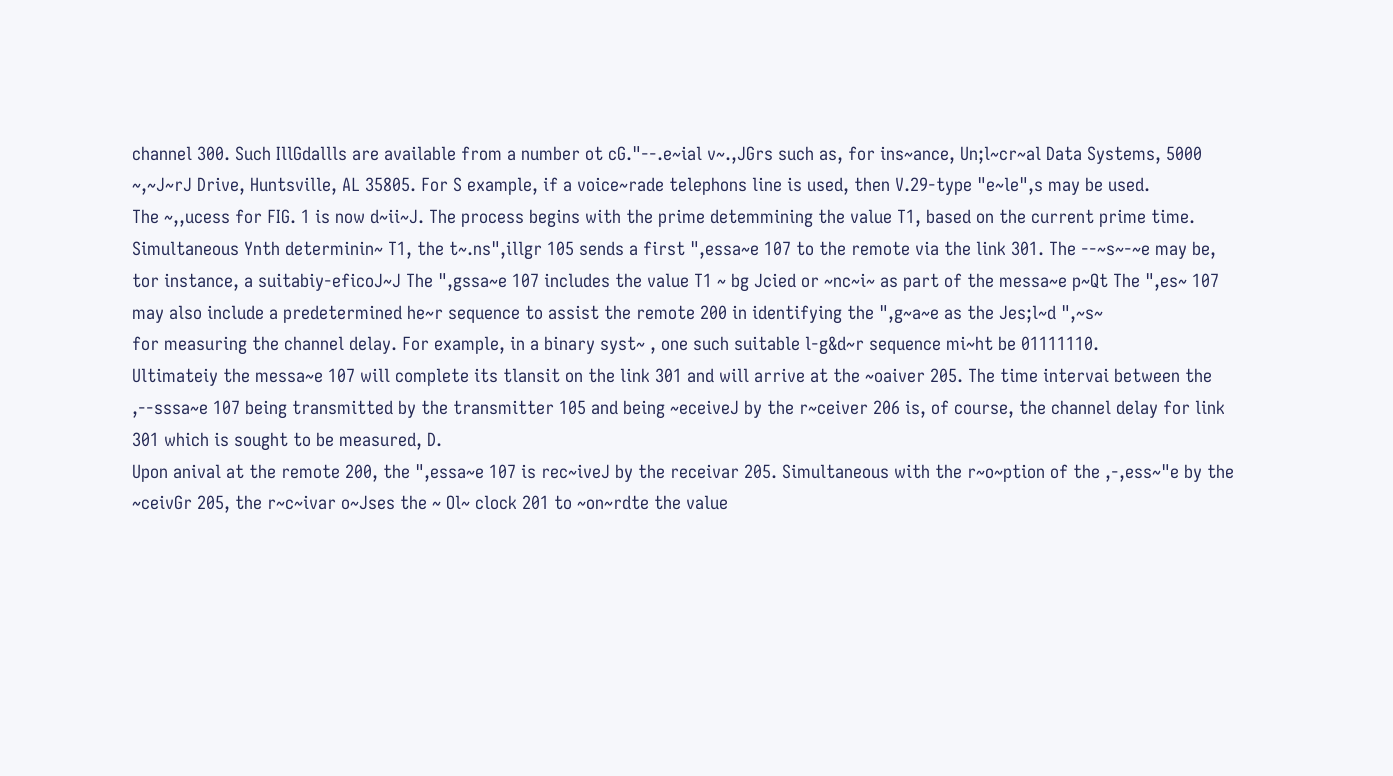channel 300. Such IllGdallls are available from a number ot cG."--.e~ial v~.,JGrs such as, for ins~ance, Un;l~cr~al Data Systems, 5000 ~,~J~rJ Drive, Huntsville, AL 35805. For S example, if a voice~rade telephons line is used, then V.29-type "e~le",s may be used.
The ~,,ucess for FIG. 1 is now d~ii~J. The process begins with the prime detemmining the value T1, based on the current prime time.
Simultaneous Ynth determinin~ T1, the t~.ns",illgr 105 sends a first ",essa~e 107 to the remote via the link 301. The --~s~-~e may be, tor instance, a suitabiy-eficoJ~J The ",gssa~e 107 includes the value T1 ~ bg Jcied or ~nc~i~ as part of the messa~e p~Qt The ",es~ 107 may also include a predetermined he~r sequence to assist the remote 200 in identifying the ",g~a~e as the Jes;l~d ",~s~
for measuring the channel delay. For example, in a binary syst~ , one such suitable l-g&d~r sequence mi~ht be 01111110.
Ultimateiy the messa~e 107 will complete its tlansit on the link 301 and will arrive at the ~oaiver 205. The time intervai between the ,--sssa~e 107 being transmitted by the transmitter 105 and being ~eceiveJ by the r~ceiver 206 is, of course, the channel delay for link 301 which is sought to be measured, D.
Upon anival at the remote 200, the ",essa~e 107 is rec~iveJ by the receivar 205. Simultaneous with the r~o~ption of the ,-,ess~"e by the ~ceivGr 205, the r~c~ivar o~Jses the ~ Ol~ clock 201 to ~on~rdte the value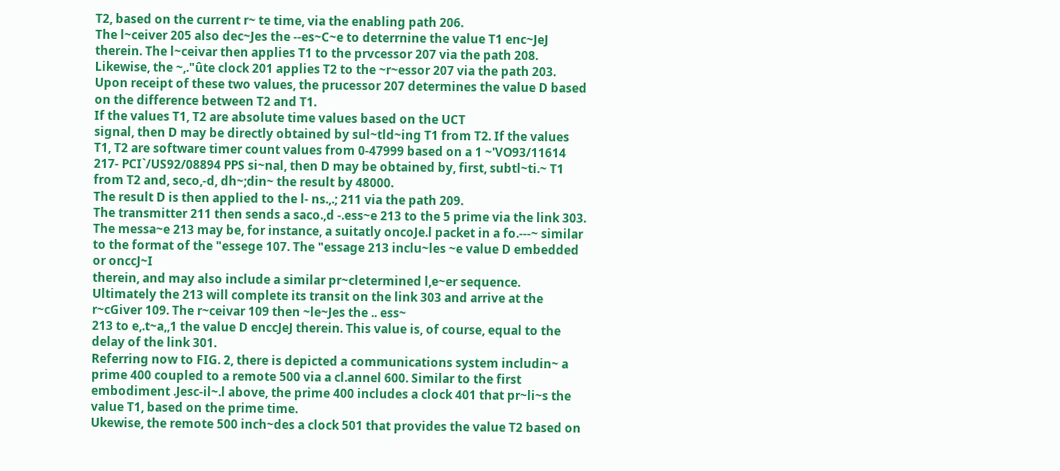T2, based on the current r~ te time, via the enabling path 206.
The l~ceiver 205 also dec~Jes the --es~C~e to deterrnine the value T1 enc~JeJ therein. The l~ceivar then applies T1 to the prvcessor 207 via the path 208. Likewise, the ~,."ûte clock 201 applies T2 to the ~r~essor 207 via the path 203. Upon receipt of these two values, the prucessor 207 determines the value D based on the difference between T2 and T1.
If the values T1, T2 are absolute time values based on the UCT
signal, then D may be directly obtained by sul~tld~ing T1 from T2. If the values T1, T2 are software timer count values from 0-47999 based on a 1 ~'VO93/11614 217- PCI`/US92/08894 PPS si~nal, then D may be obtained by, first, subtl~ti.~ T1 from T2 and, seco,-d, dh~;din~ the result by 48000.
The result D is then applied to the l- ns.,.; 211 via the path 209.
The transmitter 211 then sends a saco.,d -.ess~e 213 to the 5 prime via the link 303. The messa~e 213 may be, for instance, a suitatly oncoJe.l packet in a fo.---~ similar to the format of the "essege 107. The "essage 213 inclu~les ~e value D embedded or onccJ~I
therein, and may also include a similar pr~cletermined l,e~er sequence.
Ultimately the 213 will complete its transit on the link 303 and arrive at the r~cGiver 109. The r~ceivar 109 then ~le~Jes the .. ess~
213 to e,.t~a,,1 the value D enccJeJ therein. This value is, of course, equal to the delay of the link 301.
Referring now to FIG. 2, there is depicted a communications system includin~ a prime 400 coupled to a remote 500 via a cl.annel 600. Similar to the first embodiment .Jesc-il~.l above, the prime 400 includes a clock 401 that pr~li~s the value T1, based on the prime time.
Ukewise, the remote 500 inch~des a clock 501 that provides the value T2 based on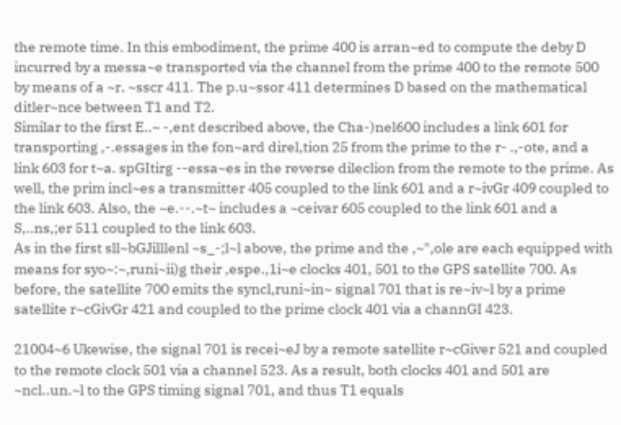the remote time. In this embodiment, the prime 400 is arran~ed to compute the deby D incurred by a messa~e transported via the channel from the prime 400 to the remote 500 by means of a ~r. ~sscr 411. The p.u~ssor 411 determines D based on the mathematical ditler~nce between T1 and T2.
Similar to the first E..~ -,ent described above, the Cha-)nel600 includes a link 601 for transporting ,-.essages in the fon~ard direl,tion 25 from the prime to the r- .,-ote, and a link 603 for t~a. spGItirg --essa~es in the reverse dileclion from the remote to the prime. As well, the prim incl~es a transmitter 405 coupled to the link 601 and a r~ivGr 409 coupled to the link 603. Also, the ~e.--.~t~ includes a ~ceivar 605 coupled to the link 601 and a S,..ns,;er 511 coupled to the link 603.
As in the first sll~bGJilllenl ~s_-;l~l above, the prime and the ,~",ole are each equipped with means for syo~:~,runi~ii)g their ,espe.,1i~e clocks 401, 501 to the GPS satellite 700. As before, the satellite 700 emits the syncl,runi~in~ signal 701 that is re~iv~l by a prime satellite r~cGivGr 421 and coupled to the prime clock 401 via a channGI 423.

21004~6 Ukewise, the signal 701 is recei~eJ by a remote satellite r~cGiver 521 and coupled to the remote clock 501 via a channel 523. As a result, both clocks 401 and 501 are ~ncl..un.~l to the GPS timing signal 701, and thus T1 equals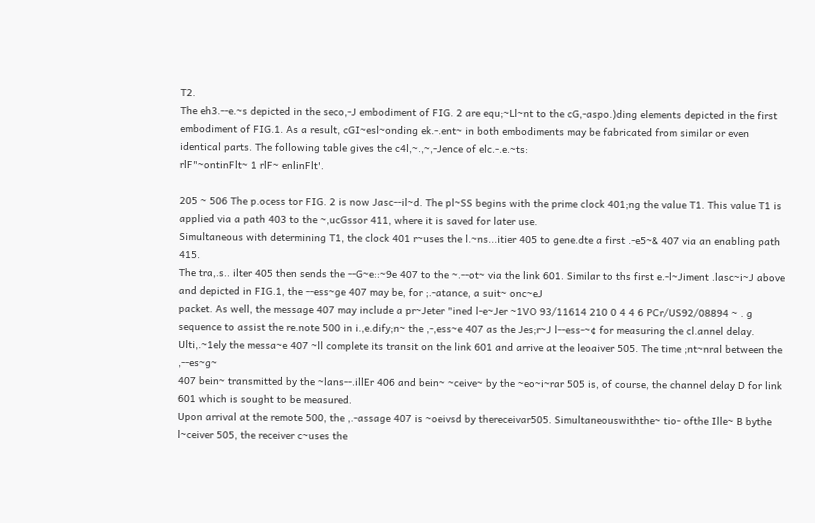T2.
The eh3.--e.~s depicted in the seco,-J embodiment of FIG. 2 are equ;~Ll~nt to the cG,-aspo.)ding elements depicted in the first embodiment of FIG.1. As a result, cGI~esl~onding ek.-.ent~ in both embodiments may be fabricated from similar or even identical parts. The following table gives the c4l,~.,~,-Jence of elc.-.e.~ts:
rlF"~ontinFlt~ 1 rlF~ enlinFlt'.

205 ~ 506 The p.ocess tor FIG. 2 is now Jasc--il~d. The pl~SS begins with the prime clock 401;ng the value T1. This value T1 is applied via a path 403 to the ~,ucGssor 411, where it is saved for later use.
Simultaneous with determining T1, the clock 401 r~uses the l.~ns...itier 405 to gene.dte a first .-e5~& 407 via an enabling path 415.
The tra,.s.. ilter 405 then sends the --G~e::~9e 407 to the ~.--ot~ via the link 601. Similar to ths first e.-l~Jiment .lasc~i~J above and depicted in FIG.1, the --ess~ge 407 may be, for ;.-atance, a suit~ onc~eJ
packet. As well, the message 407 may include a pr~Jeter "ined l-e~Jer ~1VO 93/11614 210 0 4 4 6 PCr/US92/08894 ~ . g sequence to assist the re.note 500 in i.,e.dify;n~ the ,-,ess~e 407 as the Jes;r~J l--ess-~¢ for measuring the cl.annel delay.
Ulti,.~1ely the messa~e 407 ~ll complete its transit on the link 601 and arrive at the leoaiver 505. The time ;nt~nral between the ,--es~g~
407 bein~ transmitted by the ~lans--.illEr 406 and bein~ ~ceive~ by the ~eo~i~rar 505 is, of course, the channel delay D for link 601 which is sought to be measured.
Upon arrival at the remote 500, the ,.-assage 407 is ~oeivsd by thereceivar505. Simultaneouswiththe~ tio- ofthe Ille~ B bythe l~ceiver 505, the receiver c~uses the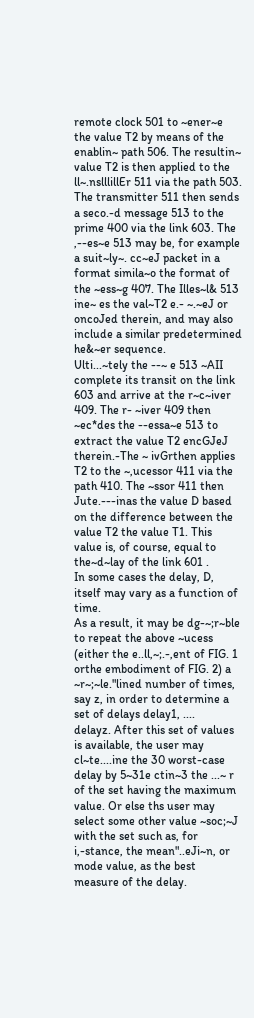remote clock 501 to ~ener~e the value T2 by means of the enablin~ path 506. The resultin~ value T2 is then applied to the ll~.nslllillEr 511 via the path 503.
The transmitter 511 then sends a seco.-d message 513 to the prime 400 via the link 603. The ,--es~e 513 may be, for example a suit~ly~. cc~eJ packet in a format simila~o the format of the ~ess~g 407. The Illes~l& 513 ine~ es the val~T2 e.- ~.~eJ or oncoJed therein, and may also include a similar predetermined he&~er sequence.
Ulti...~tely the --~ e 513 ~AII complete its transit on the link 603 and arrive at the r~c~iver 409. The r- ~iver 409 then ~ec*des the --essa~e 513 to extract the value T2 encGJeJ therein.-The ~ ivGrthen applies T2 to the ~,ucessor 411 via the path 410. The ~ssor 411 then Jute.---inas the value D based on the difference between the value T2 the value T1. This value is, of course, equal to the~d~lay of the link 601 .
In some cases the delay, D, itself may vary as a function of time.
As a result, it may be dg-~;r~ble to repeat the above ~ucess (either the e..ll,~;.-,ent of FIG. 1 orthe embodiment of FIG. 2) a ~r~;~le."lined number of times, say z, in order to determine a set of delays delay1, ....
delayz. After this set of values is available, the user may cl~te....ine the 30 worst-case delay by 5~31e ctin~3 the ...~ r of the set having the maximum value. Or else ths user may select some other value ~soc;~J with the set such as, for i,-stance, the mean"..eJi~n, or mode value, as the best measure of the delay.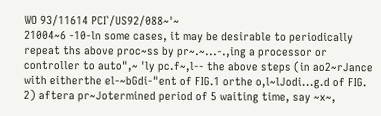WO 93/11614 PCI`/US92/088~'~
21004~6 -10-ln some cases, it may be desirable to periodically repeat ths above proc~ss by pr~.~...-.,ing a processor or controller to auto",~ 'ly pc.f~,l-- the above steps (in ao2~rJance with eitherthe el-~bGdi-"ent of FIG.1 orthe o,l~lJodi...g.d of FIG. 2) aftera pr~Jotermined period of 5 waiting time, say ~x~,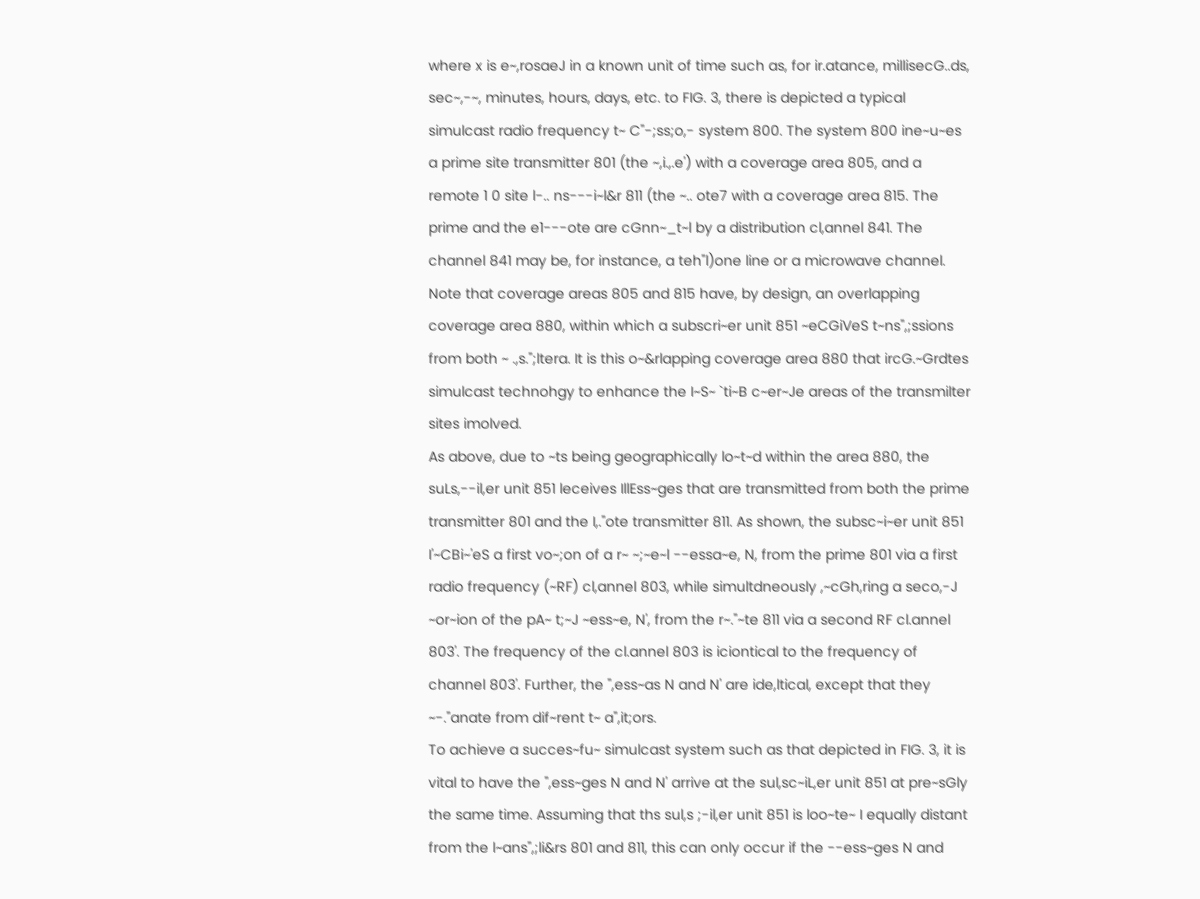where x is e~,rosaeJ in a known unit of time such as, for ir.atance, millisecG..ds, sec~,-~, minutes, hours, days, etc. to FIG. 3, there is depicted a typical simulcast radio frequency t~ C"-;ss;o,- system 800. The system 800 ine~u~es a prime site transmitter 801 (the ~,i.,.e') with a coverage area 805, and a remote 1 0 site l-.. ns---i~l&r 811 (the ~.. ote7 with a coverage area 815. The prime and the e1---ote are cGnn~_t~l by a distribution cl,annel 841. The channel 841 may be, for instance, a teh"l)one line or a microwave channel. Note that coverage areas 805 and 815 have, by design, an overlapping coverage area 880, within which a subscri~er unit 851 ~eCGiVeS t~ns",;ssions from both ~ .,s.";ltera. It is this o~&rlapping coverage area 880 that ircG.~Grdtes simulcast technohgy to enhance the I~S~ `ti~B c~er~Je areas of the transmilter sites imolved.
As above, due to ~ts being geographically lo~t~d within the area 880, the suLs,--il,er unit 851 leceives IllEss~ges that are transmitted from both the prime transmitter 801 and the I,."ote transmitter 811. As shown, the subsc~i~er unit 851 I'~CBi~'eS a first vo~;on of a r~ ~;~e~l --essa~e, N, from the prime 801 via a first radio frequency (~RF) cl,annel 803, while simultdneously ,~cGh,ring a seco,-J ~or~ion of the pA~ t;~J ~ess~e, N', from the r~."~te 811 via a second RF cl.annel 803'. The frequency of the cl.annel 803 is iciontical to the frequency of channel 803'. Further, the ",ess~as N and N' are ide,ltical, except that they ~-."anate from dif~rent t~ a",it;ors.
To achieve a succes~fu~ simulcast system such as that depicted in FIG. 3, it is vital to have the ",ess~ges N and N' arrive at the sul,sc~iL,er unit 851 at pre~sGly the same time. Assuming that ths sul,s ;-il,er unit 851 is loo~te~ I equally distant from the l~ans",;li&rs 801 and 811, this can only occur if the --ess~ges N and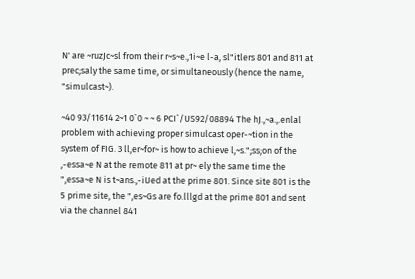N' are ~ruzJc~sl from their r~s~e.,1i~e l-a, sl"itlers 801 and 811 at prec;saly the same time, or simultaneously (hence the name, "simulcast~).

~40 93/11614 2~1 0`0 ~ ~ 6 PCI`/US92/08894 The hJ.,~a.,.enlal problem with achieving proper simulcast oper-~tion in the system of FIG. 3 ll,er~for~ is how to achieve l,~s.";ss;on of the ,-essa~e N at the remote 811 at pr~ ely the same time the ",essa~e N is t~ans.,-iUed at the prime 801. Since site 801 is the 5 prime site, the ",es~Gs are fo.lllgd at the prime 801 and sent via the channel 841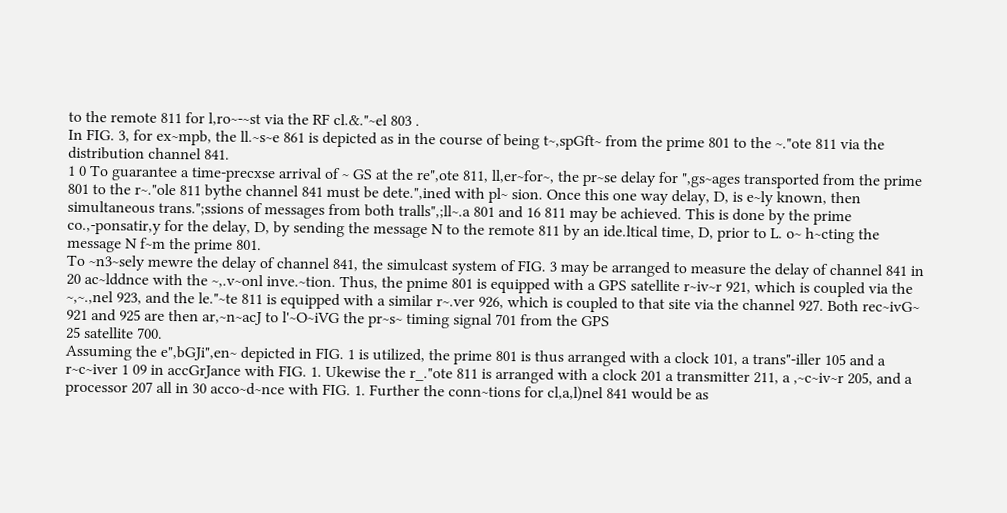to the remote 811 for l,ro~-~st via the RF cl.&."~el 803 .
In FIG. 3, for ex~mpb, the ll.~s~e 861 is depicted as in the course of being t~,spGft~ from the prime 801 to the ~."ote 811 via the distribution channel 841.
1 0 To guarantee a time-precxse arrival of ~ GS at the re",ote 811, ll,er~for~, the pr~se delay for ",gs~ages transported from the prime 801 to the r~."ole 811 bythe channel 841 must be dete.",ined with pl~ sion. Once this one way delay, D, is e~ly known, then simultaneous trans.";ssions of messages from both tralls",;ll~.a 801 and 16 811 may be achieved. This is done by the prime co.,-ponsatir,y for the delay, D, by sending the message N to the remote 811 by an ide.ltical time, D, prior to L. o~ h~cting the message N f~m the prime 801.
To ~n3~sely mewre the delay of channel 841, the simulcast system of FIG. 3 may be arranged to measure the delay of channel 841 in 20 ac~lddnce with the ~,.v~onl inve.~tion. Thus, the pnime 801 is equipped with a GPS satellite r~iv~r 921, which is coupled via the ~,~.,nel 923, and the le."~te 811 is equipped with a similar r~.ver 926, which is coupled to that site via the channel 927. Both rec~ivG~ 921 and 925 are then ar,~n~acJ to l'~O~iVG the pr~s~ timing signal 701 from the GPS
25 satellite 700.
Assuming the e",bGJi",en~ depicted in FIG. 1 is utilized, the prime 801 is thus arranged with a clock 101, a trans"-iller 105 and a r~c~iver 1 09 in accGrJance with FIG. 1. Ukewise the r_."ote 811 is arranged with a clock 201 a transmitter 211, a ,~c~iv~r 205, and a processor 207 all in 30 acco~d~nce with FIG. 1. Further the conn~tions for cl,a,l)nel 841 would be as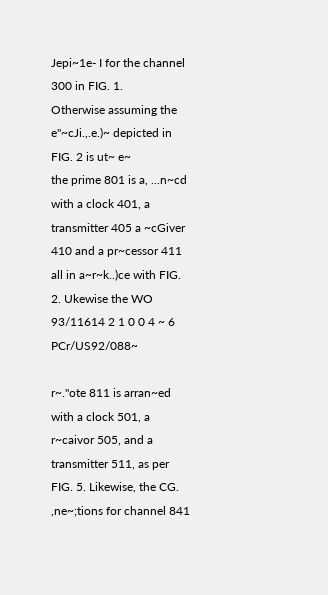Jepi~1e- I for the channel 300 in FIG. 1.
Otherwise assuming the e"~cJi.,.e.)~ depicted in FIG. 2 is ut~ e~
the prime 801 is a, ...n~cd with a clock 401, a transmitter 405 a ~cGiver 410 and a pr~cessor 411 all in a~r~k..)ce with FIG. 2. Ukewise the WO 93/11614 2 1 0 0 4 ~ 6 PCr/US92/088~

r~."ote 811 is arran~ed with a clock 501, a r~caivor 505, and a transmitter 511, as per FIG. 5. Likewise, the CG. ,ne~;tions for channel 841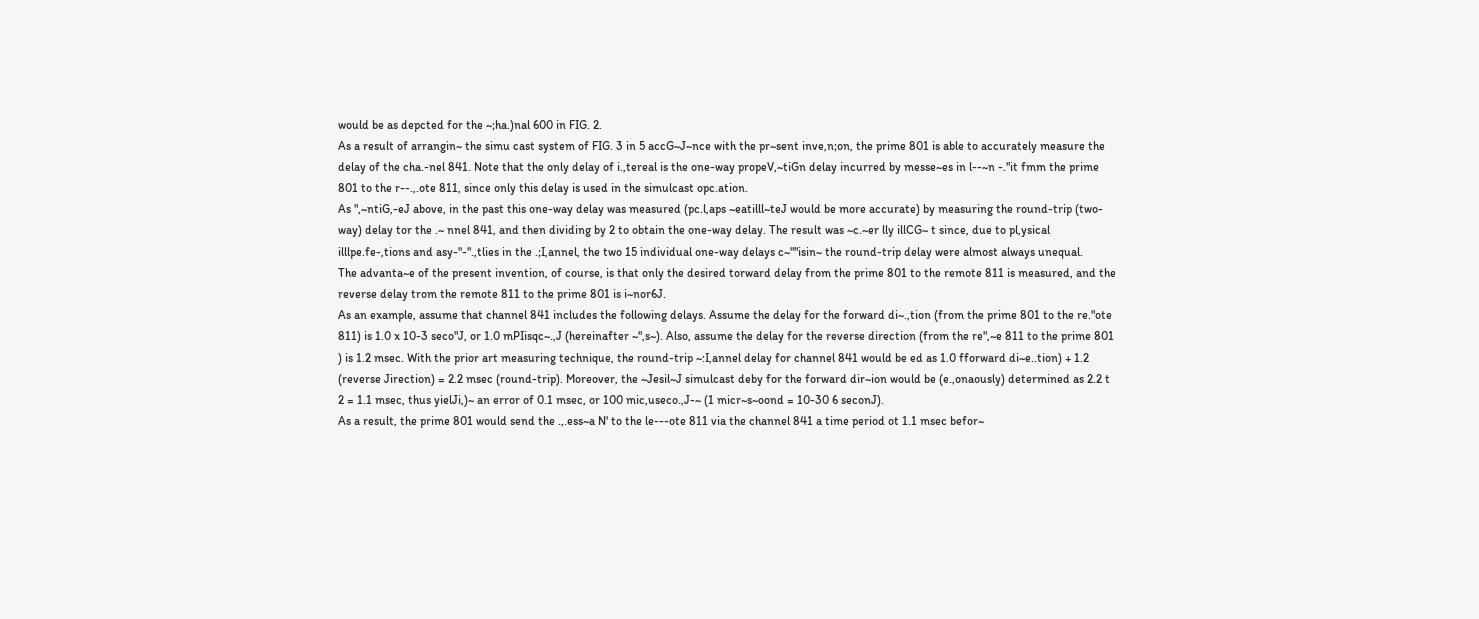would be as depcted for the ~;ha.)nal 600 in FIG. 2.
As a result of arrangin~ the simu cast system of FIG. 3 in 5 accG~J~nce with the pr~sent inve,n;on, the prime 801 is able to accurately measure the delay of the cha.-nel 841. Note that the only delay of i.,tereal is the one-way propeV,~tiGn delay incurred by messe~es in l--~n -."it fmm the prime 801 to the r--.,.ote 811, since only this delay is used in the simulcast opc.ation.
As ",~ntiG,-eJ above, in the past this one-way delay was measured (pc.l,aps ~eatilll~teJ would be more accurate) by measuring the round-trip (two-way) delay tor the .~ nnel 841, and then dividing by 2 to obtain the one-way delay. The result was ~c.~er lly illCG~ t since, due to pl,ysical illlpe.fe-,tions and asy-"-".,tlies in the .;I,annel, the two 15 individual one-way delays c~""isin~ the round-trip delay were almost always unequal.
The advanta~e of the present invention, of course, is that only the desired torward delay from the prime 801 to the remote 811 is measured, and the reverse delay trom the remote 811 to the prime 801 is i~nor6J.
As an example, assume that channel 841 includes the following delays. Assume the delay for the forward di~.,tion (from the prime 801 to the re."ote 811) is 1.0 x 10-3 seco"J, or 1.0 mPIisqc~.,J (hereinafter ~",s~). Also, assume the delay for the reverse direction (from the re",~e 811 to the prime 801 ) is 1.2 msec. With the prior art measuring technique, the round-trip ~:I,annel delay for channel 841 would be ed as 1.0 fforward di~e..tion) + 1.2 (reverse Jirection) = 2.2 msec (round-trip). Moreover, the ~Jesil~J simulcast deby for the forward dir~ion would be (e.,onaously) determined as 2.2 t 2 = 1.1 msec, thus yielJi,)~ an error of 0.1 msec, or 100 mic,useco.,J-~ (1 micr~s~oond = 10-30 6 seconJ).
As a result, the prime 801 would send the .,.ess~a N' to the le---ote 811 via the channel 841 a time period ot 1.1 msec befor~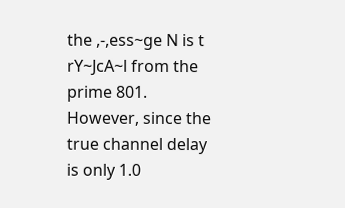the ,-,ess~ge N is t rY~JcA~l from the prime 801. However, since the true channel delay is only 1.0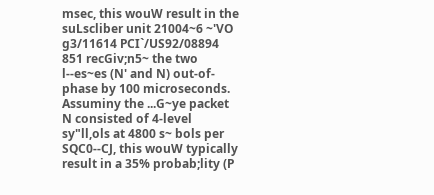msec, this wouW result in the suLscliber unit 21004~6 ~'VO g3/11614 PCI`/US92/08894 851 recGiv;n5~ the two l--es~es (N' and N) out-of-phase by 100 microseconds.
Assuminy the ...G~ye packet N consisted of 4-level sy"ll,ols at 4800 s~ bols per SQC0--CJ, this wouW typically result in a 35% probab;lity (P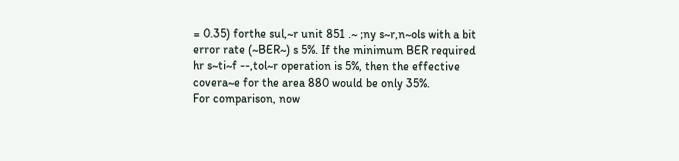= 0.35) forthe sul,~r unit 851 .~ ;ny s~r,n~ols with a bit error rate (~BER~) s 5%. If the minimum BER required hr s~ti~f --,tol~r operation is 5%, then the effective covera~e for the area 880 would be only 35%.
For comparison, now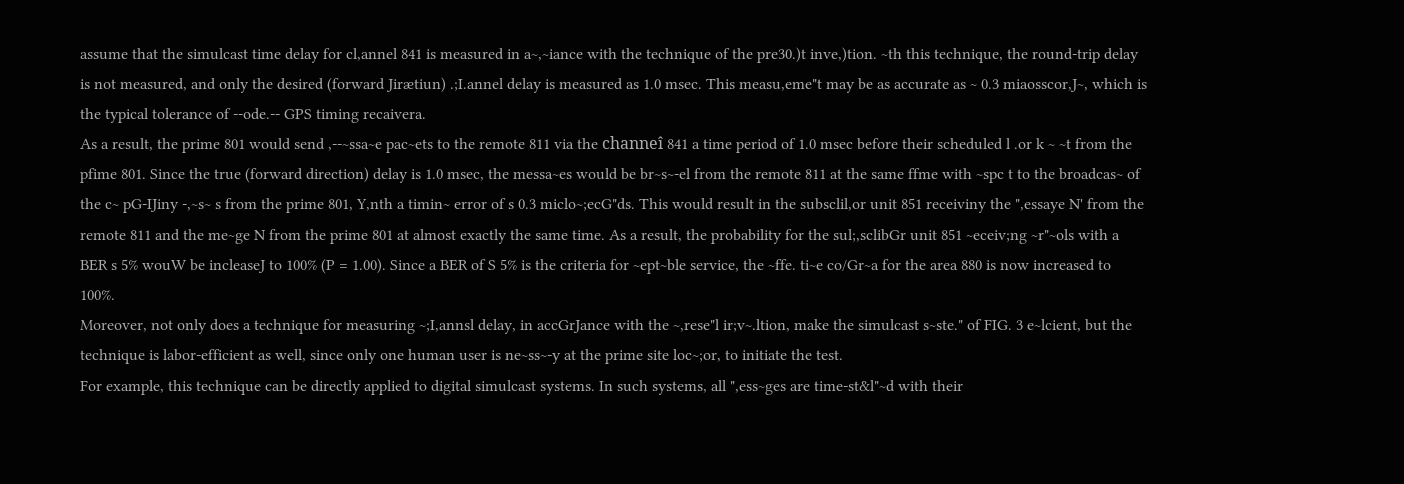assume that the simulcast time delay for cl,annel 841 is measured in a~,~iance with the technique of the pre30.)t inve,)tion. ~th this technique, the round-trip delay is not measured, and only the desired (forward Jirætiun) .;I.annel delay is measured as 1.0 msec. This measu,eme"t may be as accurate as ~ 0.3 miaosscor,J~, which is the typical tolerance of --ode.-- GPS timing recaivera.
As a result, the prime 801 would send ,--~ssa~e pac~ets to the remote 811 via the channeî 841 a time period of 1.0 msec before their scheduled l .or k ~ ~t from the pfime 801. Since the true (forward direction) delay is 1.0 msec, the messa~es would be br~s~-el from the remote 811 at the same ffme with ~spc t to the broadcas~ of the c~ pG-IJiny -,~s~ s from the prime 801, Y,nth a timin~ error of s 0.3 miclo~;ecG"ds. This would result in the subsclil,or unit 851 receiviny the ",essaye N' from the remote 811 and the me~ge N from the prime 801 at almost exactly the same time. As a result, the probability for the sul;,sclibGr unit 851 ~eceiv;ng ~r"~ols with a BER s 5% wouW be incleaseJ to 100% (P = 1.00). Since a BER of S 5% is the criteria for ~ept~ble service, the ~ffe. ti~e co/Gr~a for the area 880 is now increased to 100%.
Moreover, not only does a technique for measuring ~;I,annsl delay, in accGrJance with the ~,rese"l ir;v~.ltion, make the simulcast s~ste." of FIG. 3 e~lcient, but the technique is labor-efficient as well, since only one human user is ne~ss~-y at the prime site loc~;or, to initiate the test.
For example, this technique can be directly applied to digital simulcast systems. In such systems, all ",ess~ges are time-st&l"~d with their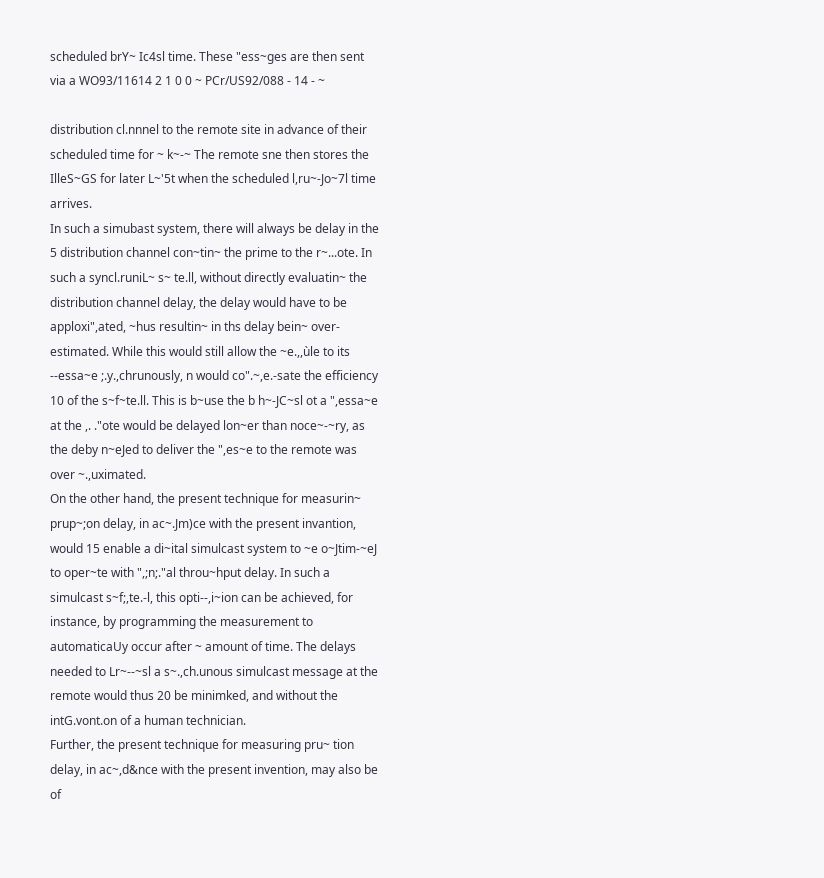scheduled brY~ Ic4sl time. These "ess~ges are then sent via a WO93/11614 2 1 0 0 ~ PCr/US92/088 - 14 - ~

distribution cl.nnnel to the remote site in advance of their scheduled time for ~ k~-~ The remote sne then stores the IlleS~GS for later L~'5t when the scheduled l,ru~-Jo~7l time arrives.
In such a simubast system, there will always be delay in the 5 distribution channel con~tin~ the prime to the r~...ote. In such a syncl.runiL~ s~ te.ll, without directly evaluatin~ the distribution channel delay, the delay would have to be apploxi",ated, ~hus resultin~ in ths delay bein~ over-estimated. While this would still allow the ~e.,,ùle to its --essa~e ;.y.,chrunously, n would co".~,e.-sate the efficiency 10 of the s~f~te.ll. This is b~use the b h~-JC~sl ot a ",essa~e at the ,. ."ote would be delayed lon~er than noce~-~ry, as the deby n~eJed to deliver the ",es~e to the remote was over ~.,uximated.
On the other hand, the present technique for measurin~
prup~;on delay, in ac~.Jm)ce with the present invantion, would 15 enable a di~ital simulcast system to ~e o~Jtim-~eJ to oper~te with ",;n;."al throu~hput delay. In such a simulcast s~f;,te.-l, this opti--,i~ion can be achieved, for instance, by programming the measurement to automaticaUy occur after ~ amount of time. The delays needed to Lr~--~sl a s~.,ch.unous simulcast message at the remote would thus 20 be minimked, and without the intG.vont.on of a human technician.
Further, the present technique for measuring pru~ tion delay, in ac~,d&nce with the present invention, may also be of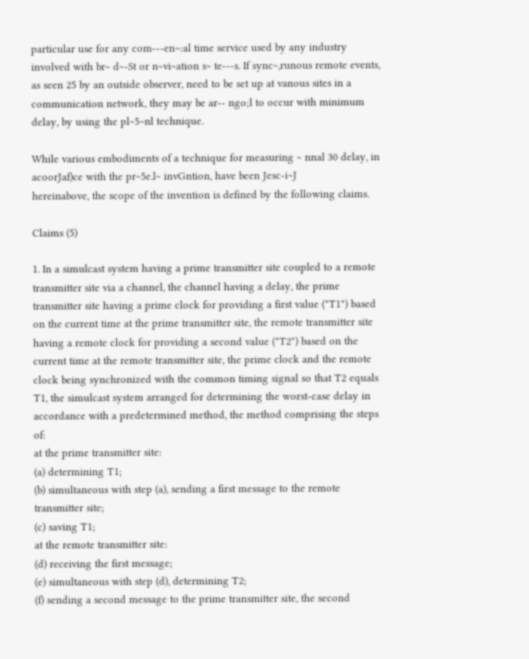particular use for any com---en~:al time service used by any industry involved with br~ d~-St or n~vi~ation s~ te---s. If sync~,runous remote events, as seen 25 by an outside observer, need to be set up at vanous sites in a communication network, they may be ar-- ngo;l to occur with minimum delay, by using the pl~5~nl technique.

While various embodiments of a technique for measuring ~ nnal 30 delay, in acoorJaf)ce with the pr~5e.l~ invGntion, have been Jesc-i~J
hereinabove, the scope of the invention is defined by the following claims.

Claims (5)

1. In a simulcast system having a prime transmitter site coupled to a remote transmitter site via a channel, the channel having a delay, the prime transmitter site having a prime clock for providing a first value ("T1") based on the current time at the prime transmitter site, the remote transmitter site having a remote clock for providing a second value ("T2") based on the current time at the remote transmitter site, the prime clock and the remote clock being synchronized with the common timing signal so that T2 equals T1, the simulcast system arranged for determining the worst-case delay in accordance with a predetermined method, the method comprising the steps of:
at the prime transmitter site:
(a) determining T1;
(b) simultaneous with step (a), sending a first message to the remote transmitter site;
(c) saving T1;
at the remote transmitter site:
(d) receiving the first message;
(e) simultaneous with step (d), determining T2;
(f) sending a second message to the prime transmitter site, the second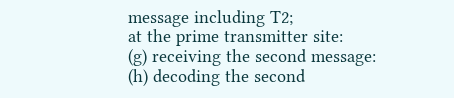message including T2;
at the prime transmitter site:
(g) receiving the second message:
(h) decoding the second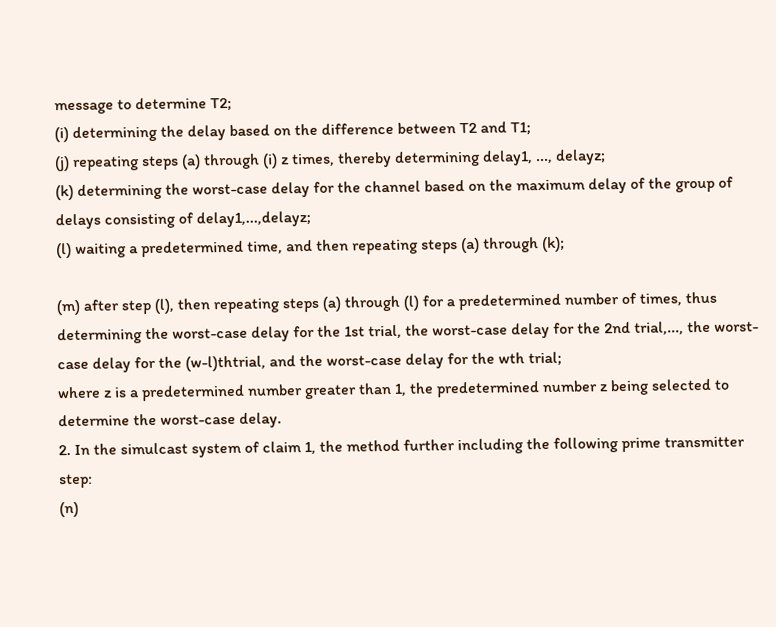message to determine T2;
(i) determining the delay based on the difference between T2 and T1;
(j) repeating steps (a) through (i) z times, thereby determining delay1, ..., delayz;
(k) determining the worst-case delay for the channel based on the maximum delay of the group of delays consisting of delay1,...,delayz;
(l) waiting a predetermined time, and then repeating steps (a) through (k);

(m) after step (l), then repeating steps (a) through (l) for a predetermined number of times, thus determining the worst-case delay for the 1st trial, the worst-case delay for the 2nd trial,..., the worst-case delay for the (w-l)thtrial, and the worst-case delay for the wth trial;
where z is a predetermined number greater than 1, the predetermined number z being selected to determine the worst-case delay.
2. In the simulcast system of claim 1, the method further including the following prime transmitter step:
(n)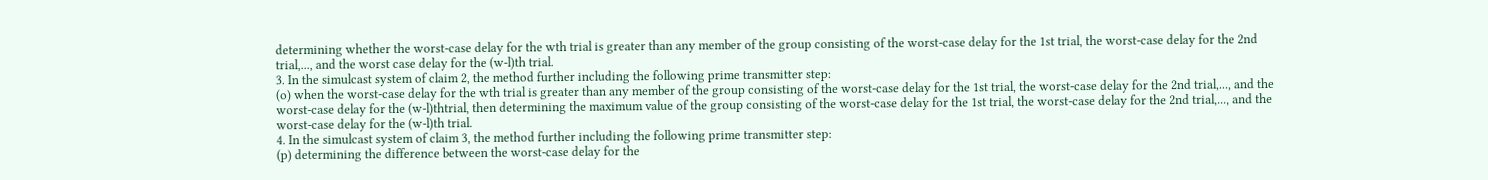determining whether the worst-case delay for the wth trial is greater than any member of the group consisting of the worst-case delay for the 1st trial, the worst-case delay for the 2nd trial,..., and the worst case delay for the (w-l)th trial.
3. In the simulcast system of claim 2, the method further including the following prime transmitter step:
(o) when the worst-case delay for the wth trial is greater than any member of the group consisting of the worst-case delay for the 1st trial, the worst-case delay for the 2nd trial,..., and the worst-case delay for the (w-l)thtrial, then determining the maximum value of the group consisting of the worst-case delay for the 1st trial, the worst-case delay for the 2nd trial,..., and the worst-case delay for the (w-l)th trial.
4. In the simulcast system of claim 3, the method further including the following prime transmitter step:
(p) determining the difference between the worst-case delay for the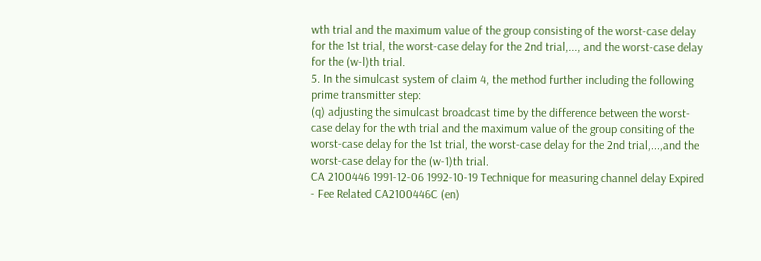wth trial and the maximum value of the group consisting of the worst-case delay for the 1st trial, the worst-case delay for the 2nd trial,..., and the worst-case delay for the (w-l)th trial.
5. In the simulcast system of claim 4, the method further including the following prime transmitter step:
(q) adjusting the simulcast broadcast time by the difference between the worst-case delay for the wth trial and the maximum value of the group consiting of the worst-case delay for the 1st trial, the worst-case delay for the 2nd trial,...,and the worst-case delay for the (w-1)th trial.
CA 2100446 1991-12-06 1992-10-19 Technique for measuring channel delay Expired - Fee Related CA2100446C (en)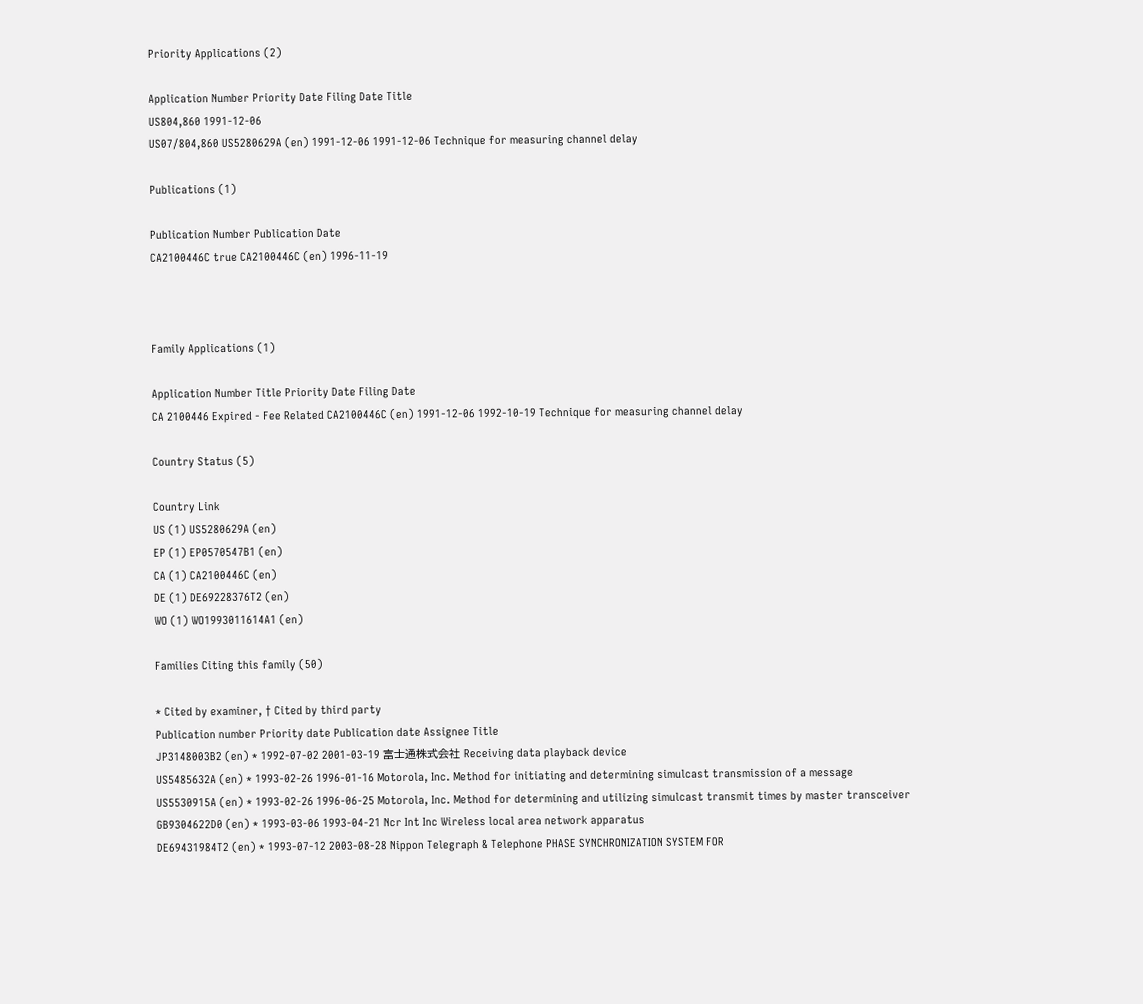Priority Applications (2)

Application Number Priority Date Filing Date Title
US804,860 1991-12-06
US07/804,860 US5280629A (en) 1991-12-06 1991-12-06 Technique for measuring channel delay

Publications (1)

Publication Number Publication Date
CA2100446C true CA2100446C (en) 1996-11-19



Family Applications (1)

Application Number Title Priority Date Filing Date
CA 2100446 Expired - Fee Related CA2100446C (en) 1991-12-06 1992-10-19 Technique for measuring channel delay

Country Status (5)

Country Link
US (1) US5280629A (en)
EP (1) EP0570547B1 (en)
CA (1) CA2100446C (en)
DE (1) DE69228376T2 (en)
WO (1) WO1993011614A1 (en)

Families Citing this family (50)

* Cited by examiner, † Cited by third party
Publication number Priority date Publication date Assignee Title
JP3148003B2 (en) * 1992-07-02 2001-03-19 富士通株式会社 Receiving data playback device
US5485632A (en) * 1993-02-26 1996-01-16 Motorola, Inc. Method for initiating and determining simulcast transmission of a message
US5530915A (en) * 1993-02-26 1996-06-25 Motorola, Inc. Method for determining and utilizing simulcast transmit times by master transceiver
GB9304622D0 (en) * 1993-03-06 1993-04-21 Ncr Int Inc Wireless local area network apparatus
DE69431984T2 (en) * 1993-07-12 2003-08-28 Nippon Telegraph & Telephone PHASE SYNCHRONIZATION SYSTEM FOR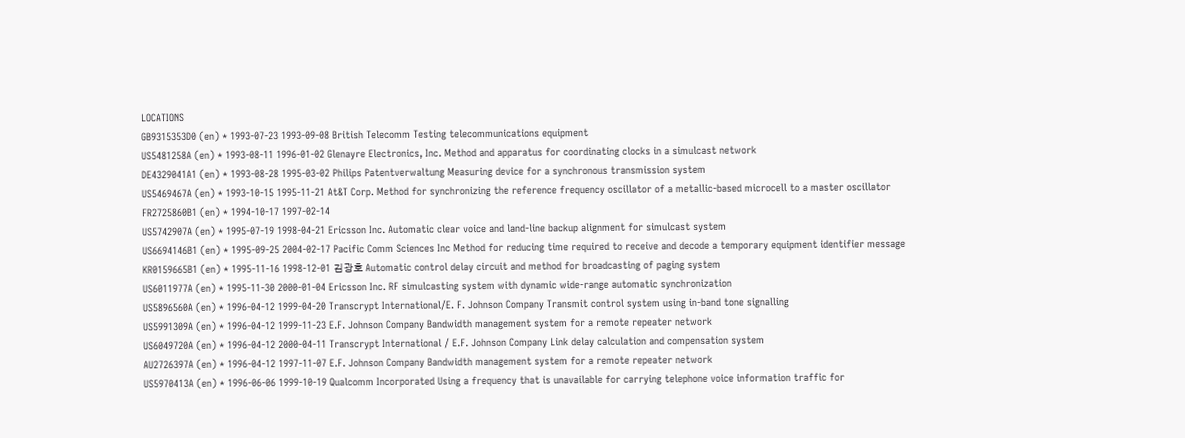LOCATIONS
GB9315353D0 (en) * 1993-07-23 1993-09-08 British Telecomm Testing telecommunications equipment
US5481258A (en) * 1993-08-11 1996-01-02 Glenayre Electronics, Inc. Method and apparatus for coordinating clocks in a simulcast network
DE4329041A1 (en) * 1993-08-28 1995-03-02 Philips Patentverwaltung Measuring device for a synchronous transmission system
US5469467A (en) * 1993-10-15 1995-11-21 At&T Corp. Method for synchronizing the reference frequency oscillator of a metallic-based microcell to a master oscillator
FR2725860B1 (en) * 1994-10-17 1997-02-14
US5742907A (en) * 1995-07-19 1998-04-21 Ericsson Inc. Automatic clear voice and land-line backup alignment for simulcast system
US6694146B1 (en) * 1995-09-25 2004-02-17 Pacific Comm Sciences Inc Method for reducing time required to receive and decode a temporary equipment identifier message
KR0159665B1 (en) * 1995-11-16 1998-12-01 김광호 Automatic control delay circuit and method for broadcasting of paging system
US6011977A (en) * 1995-11-30 2000-01-04 Ericsson Inc. RF simulcasting system with dynamic wide-range automatic synchronization
US5896560A (en) * 1996-04-12 1999-04-20 Transcrypt International/E. F. Johnson Company Transmit control system using in-band tone signalling
US5991309A (en) * 1996-04-12 1999-11-23 E.F. Johnson Company Bandwidth management system for a remote repeater network
US6049720A (en) * 1996-04-12 2000-04-11 Transcrypt International / E.F. Johnson Company Link delay calculation and compensation system
AU2726397A (en) * 1996-04-12 1997-11-07 E.F. Johnson Company Bandwidth management system for a remote repeater network
US5970413A (en) * 1996-06-06 1999-10-19 Qualcomm Incorporated Using a frequency that is unavailable for carrying telephone voice information traffic for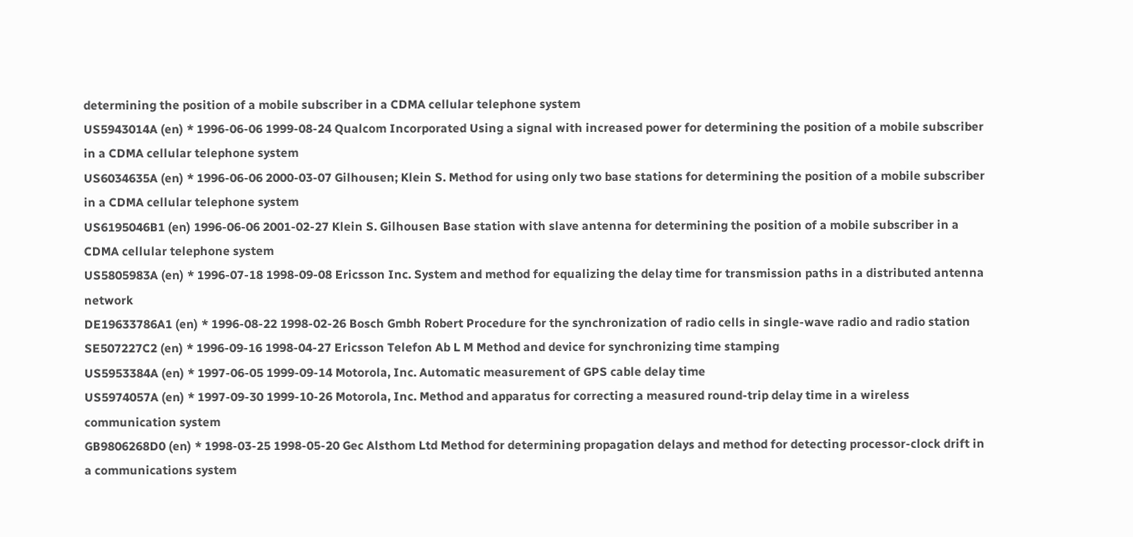determining the position of a mobile subscriber in a CDMA cellular telephone system
US5943014A (en) * 1996-06-06 1999-08-24 Qualcom Incorporated Using a signal with increased power for determining the position of a mobile subscriber in a CDMA cellular telephone system
US6034635A (en) * 1996-06-06 2000-03-07 Gilhousen; Klein S. Method for using only two base stations for determining the position of a mobile subscriber in a CDMA cellular telephone system
US6195046B1 (en) 1996-06-06 2001-02-27 Klein S. Gilhousen Base station with slave antenna for determining the position of a mobile subscriber in a CDMA cellular telephone system
US5805983A (en) * 1996-07-18 1998-09-08 Ericsson Inc. System and method for equalizing the delay time for transmission paths in a distributed antenna network
DE19633786A1 (en) * 1996-08-22 1998-02-26 Bosch Gmbh Robert Procedure for the synchronization of radio cells in single-wave radio and radio station
SE507227C2 (en) * 1996-09-16 1998-04-27 Ericsson Telefon Ab L M Method and device for synchronizing time stamping
US5953384A (en) * 1997-06-05 1999-09-14 Motorola, Inc. Automatic measurement of GPS cable delay time
US5974057A (en) * 1997-09-30 1999-10-26 Motorola, Inc. Method and apparatus for correcting a measured round-trip delay time in a wireless communication system
GB9806268D0 (en) * 1998-03-25 1998-05-20 Gec Alsthom Ltd Method for determining propagation delays and method for detecting processor-clock drift in a communications system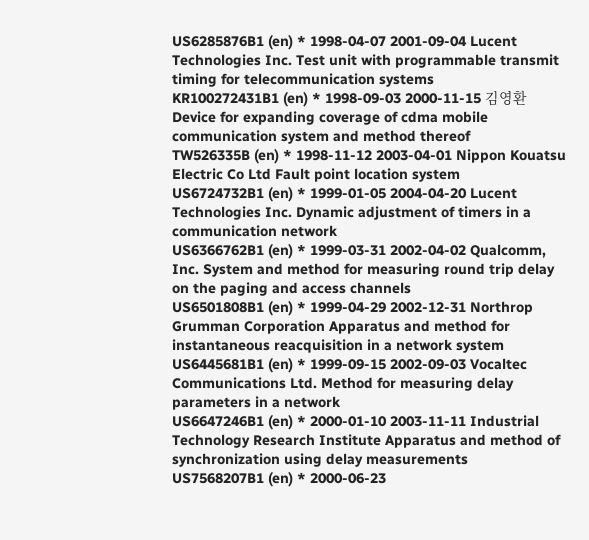US6285876B1 (en) * 1998-04-07 2001-09-04 Lucent Technologies Inc. Test unit with programmable transmit timing for telecommunication systems
KR100272431B1 (en) * 1998-09-03 2000-11-15 김영환 Device for expanding coverage of cdma mobile communication system and method thereof
TW526335B (en) * 1998-11-12 2003-04-01 Nippon Kouatsu Electric Co Ltd Fault point location system
US6724732B1 (en) * 1999-01-05 2004-04-20 Lucent Technologies Inc. Dynamic adjustment of timers in a communication network
US6366762B1 (en) * 1999-03-31 2002-04-02 Qualcomm, Inc. System and method for measuring round trip delay on the paging and access channels
US6501808B1 (en) * 1999-04-29 2002-12-31 Northrop Grumman Corporation Apparatus and method for instantaneous reacquisition in a network system
US6445681B1 (en) * 1999-09-15 2002-09-03 Vocaltec Communications Ltd. Method for measuring delay parameters in a network
US6647246B1 (en) * 2000-01-10 2003-11-11 Industrial Technology Research Institute Apparatus and method of synchronization using delay measurements
US7568207B1 (en) * 2000-06-23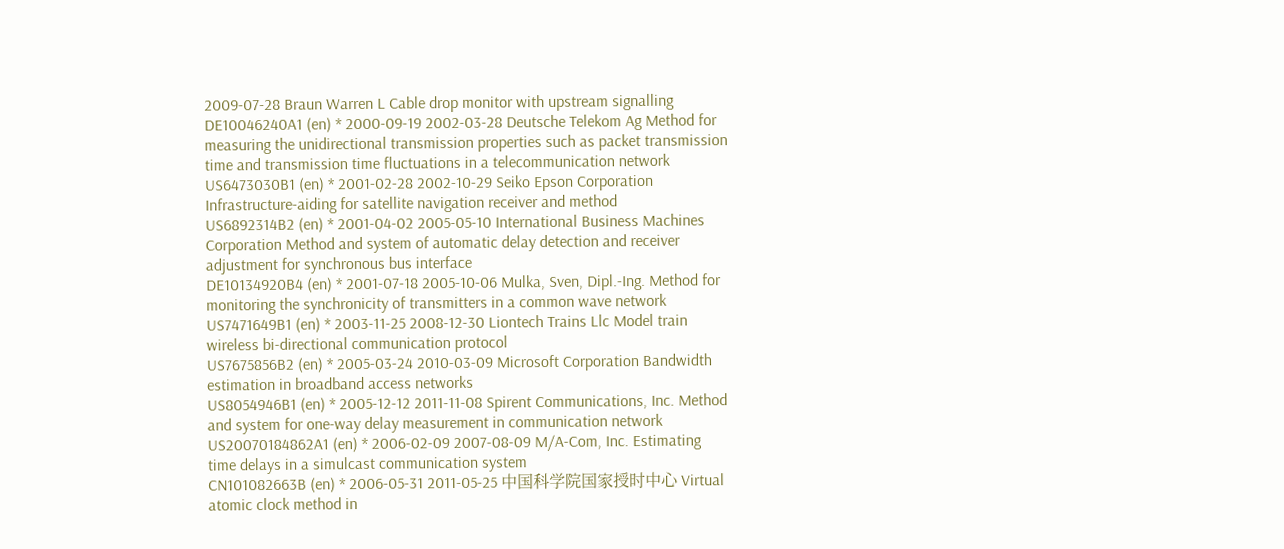2009-07-28 Braun Warren L Cable drop monitor with upstream signalling
DE10046240A1 (en) * 2000-09-19 2002-03-28 Deutsche Telekom Ag Method for measuring the unidirectional transmission properties such as packet transmission time and transmission time fluctuations in a telecommunication network
US6473030B1 (en) * 2001-02-28 2002-10-29 Seiko Epson Corporation Infrastructure-aiding for satellite navigation receiver and method
US6892314B2 (en) * 2001-04-02 2005-05-10 International Business Machines Corporation Method and system of automatic delay detection and receiver adjustment for synchronous bus interface
DE10134920B4 (en) * 2001-07-18 2005-10-06 Mulka, Sven, Dipl.-Ing. Method for monitoring the synchronicity of transmitters in a common wave network
US7471649B1 (en) * 2003-11-25 2008-12-30 Liontech Trains Llc Model train wireless bi-directional communication protocol
US7675856B2 (en) * 2005-03-24 2010-03-09 Microsoft Corporation Bandwidth estimation in broadband access networks
US8054946B1 (en) * 2005-12-12 2011-11-08 Spirent Communications, Inc. Method and system for one-way delay measurement in communication network
US20070184862A1 (en) * 2006-02-09 2007-08-09 M/A-Com, Inc. Estimating time delays in a simulcast communication system
CN101082663B (en) * 2006-05-31 2011-05-25 中国科学院国家授时中心 Virtual atomic clock method in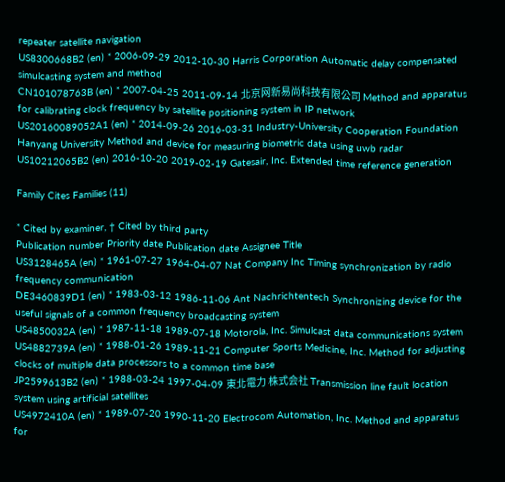repeater satellite navigation
US8300668B2 (en) * 2006-09-29 2012-10-30 Harris Corporation Automatic delay compensated simulcasting system and method
CN101078763B (en) * 2007-04-25 2011-09-14 北京网新易尚科技有限公司 Method and apparatus for calibrating clock frequency by satellite positioning system in IP network
US20160089052A1 (en) * 2014-09-26 2016-03-31 Industry-University Cooperation Foundation Hanyang University Method and device for measuring biometric data using uwb radar
US10212065B2 (en) 2016-10-20 2019-02-19 Gatesair, Inc. Extended time reference generation

Family Cites Families (11)

* Cited by examiner, † Cited by third party
Publication number Priority date Publication date Assignee Title
US3128465A (en) * 1961-07-27 1964-04-07 Nat Company Inc Timing synchronization by radio frequency communication
DE3460839D1 (en) * 1983-03-12 1986-11-06 Ant Nachrichtentech Synchronizing device for the useful signals of a common frequency broadcasting system
US4850032A (en) * 1987-11-18 1989-07-18 Motorola, Inc. Simulcast data communications system
US4882739A (en) * 1988-01-26 1989-11-21 Computer Sports Medicine, Inc. Method for adjusting clocks of multiple data processors to a common time base
JP2599613B2 (en) * 1988-03-24 1997-04-09 東北電力 株式会社 Transmission line fault location system using artificial satellites
US4972410A (en) * 1989-07-20 1990-11-20 Electrocom Automation, Inc. Method and apparatus for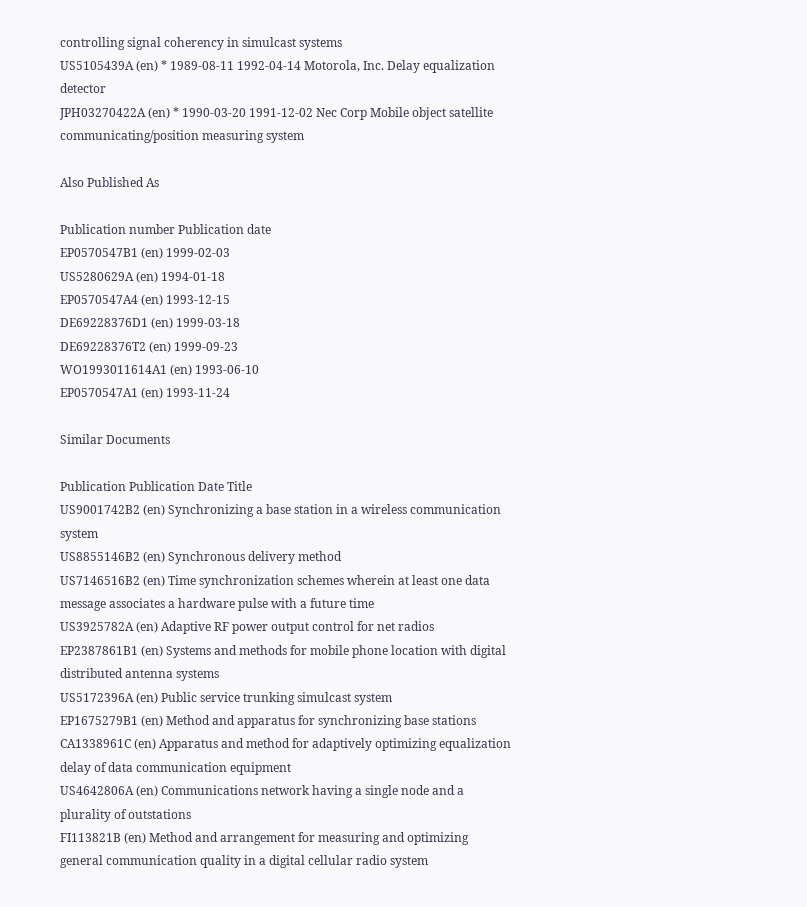controlling signal coherency in simulcast systems
US5105439A (en) * 1989-08-11 1992-04-14 Motorola, Inc. Delay equalization detector
JPH03270422A (en) * 1990-03-20 1991-12-02 Nec Corp Mobile object satellite communicating/position measuring system

Also Published As

Publication number Publication date
EP0570547B1 (en) 1999-02-03
US5280629A (en) 1994-01-18
EP0570547A4 (en) 1993-12-15
DE69228376D1 (en) 1999-03-18
DE69228376T2 (en) 1999-09-23
WO1993011614A1 (en) 1993-06-10
EP0570547A1 (en) 1993-11-24

Similar Documents

Publication Publication Date Title
US9001742B2 (en) Synchronizing a base station in a wireless communication system
US8855146B2 (en) Synchronous delivery method
US7146516B2 (en) Time synchronization schemes wherein at least one data message associates a hardware pulse with a future time
US3925782A (en) Adaptive RF power output control for net radios
EP2387861B1 (en) Systems and methods for mobile phone location with digital distributed antenna systems
US5172396A (en) Public service trunking simulcast system
EP1675279B1 (en) Method and apparatus for synchronizing base stations
CA1338961C (en) Apparatus and method for adaptively optimizing equalization delay of data communication equipment
US4642806A (en) Communications network having a single node and a plurality of outstations
FI113821B (en) Method and arrangement for measuring and optimizing general communication quality in a digital cellular radio system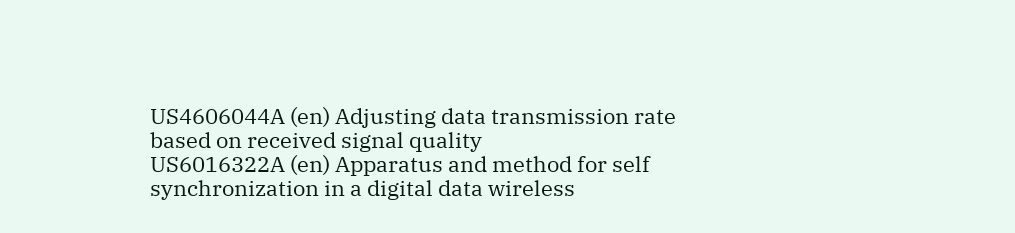US4606044A (en) Adjusting data transmission rate based on received signal quality
US6016322A (en) Apparatus and method for self synchronization in a digital data wireless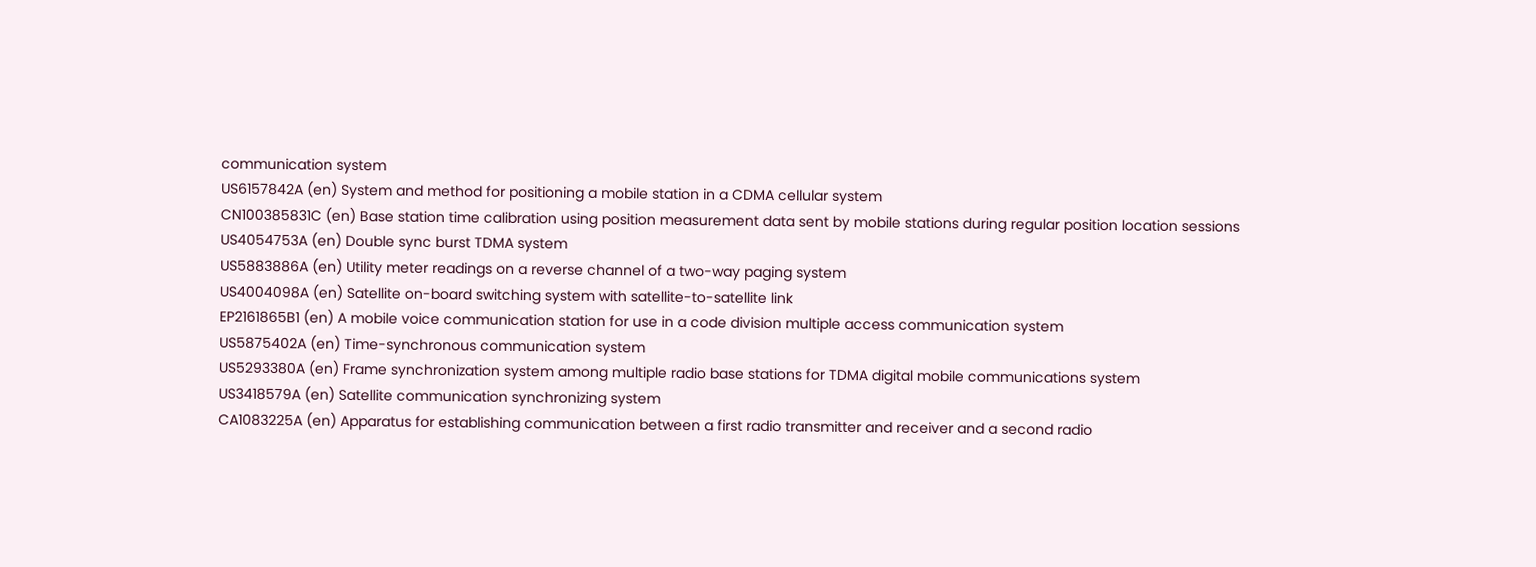communication system
US6157842A (en) System and method for positioning a mobile station in a CDMA cellular system
CN100385831C (en) Base station time calibration using position measurement data sent by mobile stations during regular position location sessions
US4054753A (en) Double sync burst TDMA system
US5883886A (en) Utility meter readings on a reverse channel of a two-way paging system
US4004098A (en) Satellite on-board switching system with satellite-to-satellite link
EP2161865B1 (en) A mobile voice communication station for use in a code division multiple access communication system
US5875402A (en) Time-synchronous communication system
US5293380A (en) Frame synchronization system among multiple radio base stations for TDMA digital mobile communications system
US3418579A (en) Satellite communication synchronizing system
CA1083225A (en) Apparatus for establishing communication between a first radio transmitter and receiver and a second radio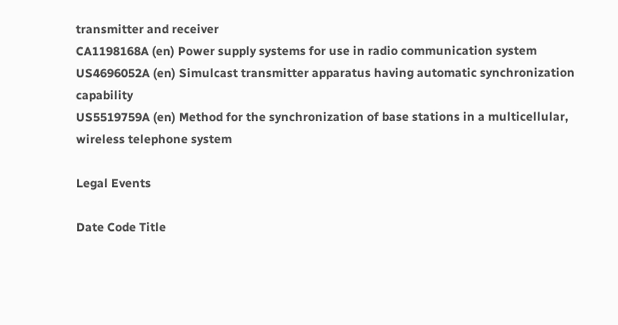transmitter and receiver
CA1198168A (en) Power supply systems for use in radio communication system
US4696052A (en) Simulcast transmitter apparatus having automatic synchronization capability
US5519759A (en) Method for the synchronization of base stations in a multicellular, wireless telephone system

Legal Events

Date Code Title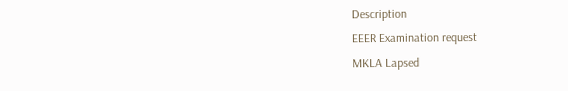Description
EEER Examination request
MKLA Lapsed